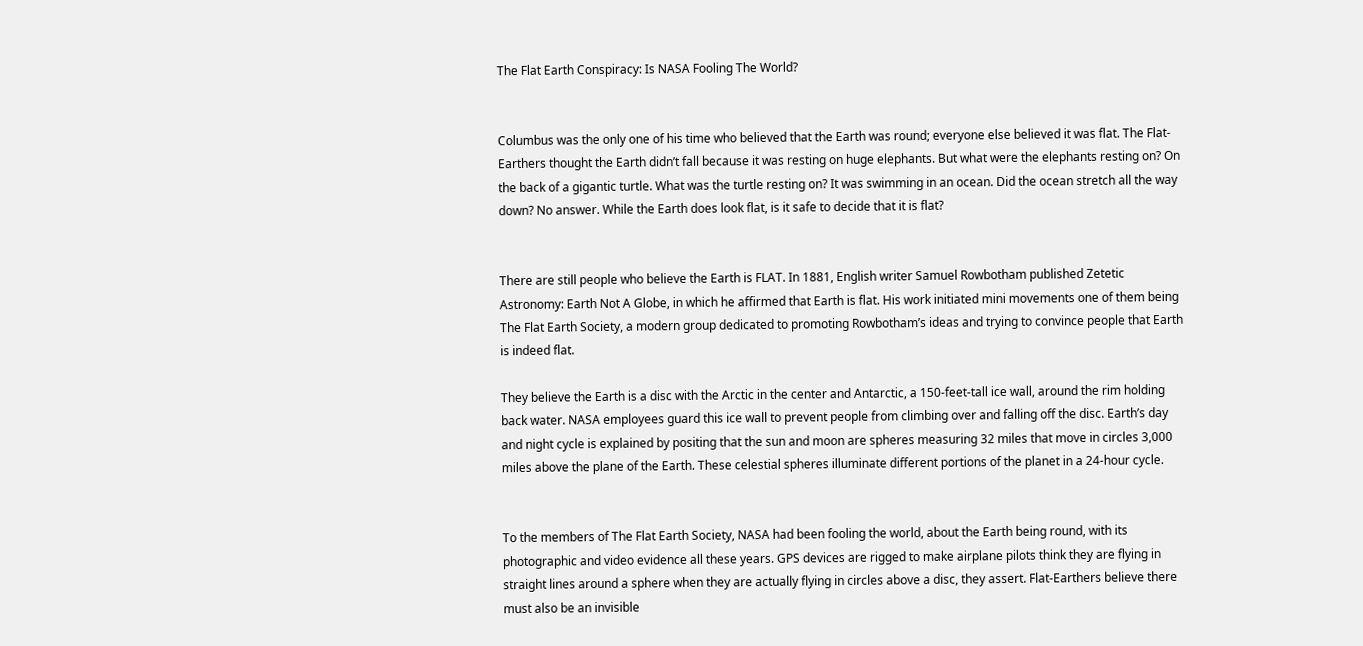The Flat Earth Conspiracy: Is NASA Fooling The World?


Columbus was the only one of his time who believed that the Earth was round; everyone else believed it was flat. The Flat-Earthers thought the Earth didn’t fall because it was resting on huge elephants. But what were the elephants resting on? On the back of a gigantic turtle. What was the turtle resting on? It was swimming in an ocean. Did the ocean stretch all the way down? No answer. While the Earth does look flat, is it safe to decide that it is flat?


There are still people who believe the Earth is FLAT. In 1881, English writer Samuel Rowbotham published Zetetic Astronomy: Earth Not A Globe, in which he affirmed that Earth is flat. His work initiated mini movements one of them being The Flat Earth Society, a modern group dedicated to promoting Rowbotham’s ideas and trying to convince people that Earth is indeed flat.

They believe the Earth is a disc with the Arctic in the center and Antarctic, a 150-feet-tall ice wall, around the rim holding back water. NASA employees guard this ice wall to prevent people from climbing over and falling off the disc. Earth’s day and night cycle is explained by positing that the sun and moon are spheres measuring 32 miles that move in circles 3,000 miles above the plane of the Earth. These celestial spheres illuminate different portions of the planet in a 24-hour cycle.


To the members of The Flat Earth Society, NASA had been fooling the world, about the Earth being round, with its photographic and video evidence all these years. GPS devices are rigged to make airplane pilots think they are flying in straight lines around a sphere when they are actually flying in circles above a disc, they assert. Flat-Earthers believe there must also be an invisible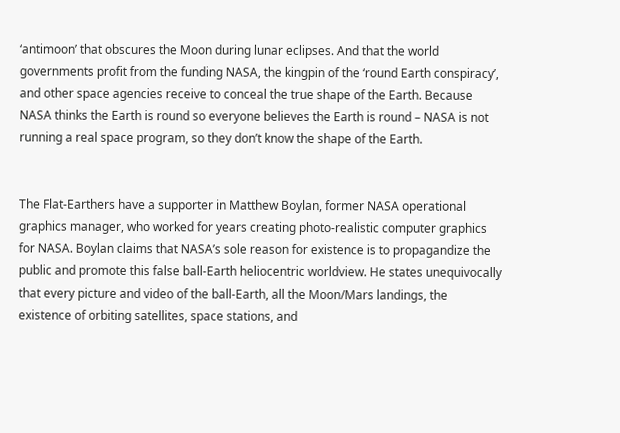‘antimoon’ that obscures the Moon during lunar eclipses. And that the world governments profit from the funding NASA, the kingpin of the ‘round Earth conspiracy’, and other space agencies receive to conceal the true shape of the Earth. Because NASA thinks the Earth is round so everyone believes the Earth is round – NASA is not running a real space program, so they don’t know the shape of the Earth.


The Flat-Earthers have a supporter in Matthew Boylan, former NASA operational graphics manager, who worked for years creating photo-realistic computer graphics for NASA. Boylan claims that NASA’s sole reason for existence is to propagandize the public and promote this false ball-Earth heliocentric worldview. He states unequivocally that every picture and video of the ball-Earth, all the Moon/Mars landings, the existence of orbiting satellites, space stations, and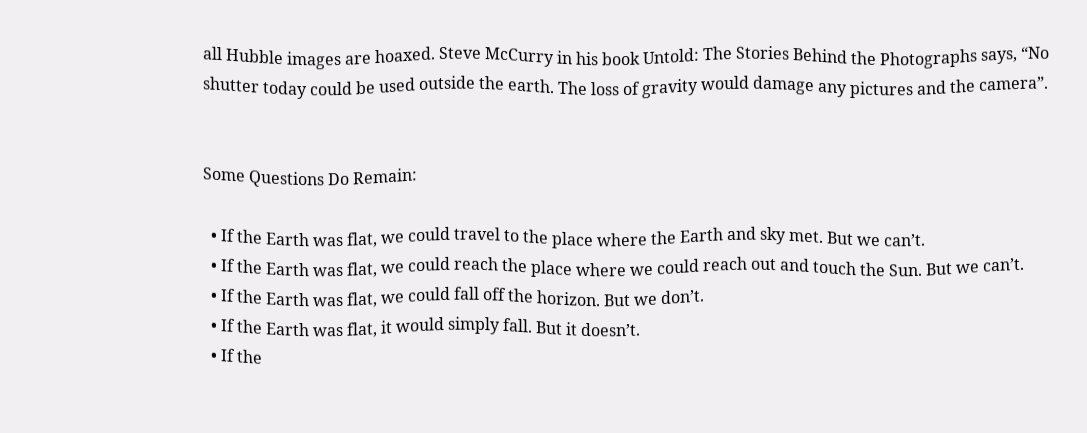all Hubble images are hoaxed. Steve McCurry in his book Untold: The Stories Behind the Photographs says, “No shutter today could be used outside the earth. The loss of gravity would damage any pictures and the camera”.


Some Questions Do Remain:

  • If the Earth was flat, we could travel to the place where the Earth and sky met. But we can’t.
  • If the Earth was flat, we could reach the place where we could reach out and touch the Sun. But we can’t.
  • If the Earth was flat, we could fall off the horizon. But we don’t.
  • If the Earth was flat, it would simply fall. But it doesn’t.
  • If the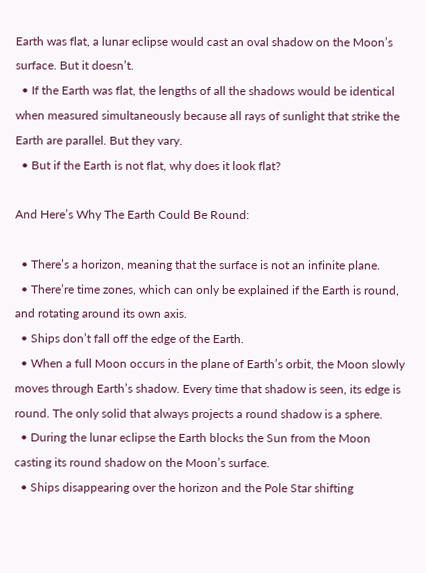Earth was flat, a lunar eclipse would cast an oval shadow on the Moon’s surface. But it doesn’t.
  • If the Earth was flat, the lengths of all the shadows would be identical when measured simultaneously because all rays of sunlight that strike the Earth are parallel. But they vary.
  • But if the Earth is not flat, why does it look flat?

And Here’s Why The Earth Could Be Round:

  • There’s a horizon, meaning that the surface is not an infinite plane.
  • There’re time zones, which can only be explained if the Earth is round, and rotating around its own axis.
  • Ships don’t fall off the edge of the Earth.
  • When a full Moon occurs in the plane of Earth’s orbit, the Moon slowly moves through Earth’s shadow. Every time that shadow is seen, its edge is round. The only solid that always projects a round shadow is a sphere.
  • During the lunar eclipse the Earth blocks the Sun from the Moon casting its round shadow on the Moon’s surface.
  • Ships disappearing over the horizon and the Pole Star shifting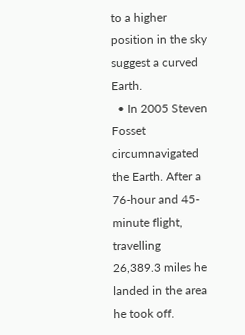to a higher position in the sky suggest a curved Earth.
  • In 2005 Steven Fosset circumnavigated the Earth. After a 76-hour and 45-minute flight, travelling 26,389.3 miles he landed in the area he took off.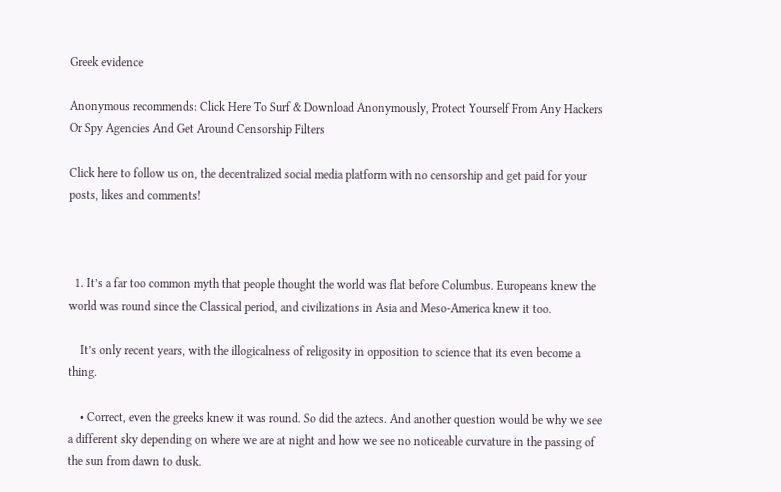Greek evidence

Anonymous recommends: Click Here To Surf & Download Anonymously, Protect Yourself From Any Hackers Or Spy Agencies And Get Around Censorship Filters

Click here to follow us on, the decentralized social media platform with no censorship and get paid for your posts, likes and comments!



  1. It’s a far too common myth that people thought the world was flat before Columbus. Europeans knew the world was round since the Classical period, and civilizations in Asia and Meso-America knew it too.

    It’s only recent years, with the illogicalness of religosity in opposition to science that its even become a thing.

    • Correct, even the greeks knew it was round. So did the aztecs. And another question would be why we see a different sky depending on where we are at night and how we see no noticeable curvature in the passing of the sun from dawn to dusk.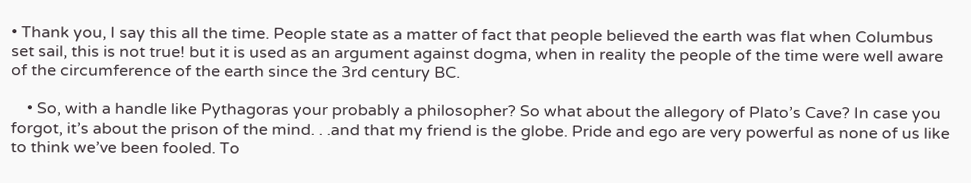• Thank you, I say this all the time. People state as a matter of fact that people believed the earth was flat when Columbus set sail, this is not true! but it is used as an argument against dogma, when in reality the people of the time were well aware of the circumference of the earth since the 3rd century BC.

    • So, with a handle like Pythagoras your probably a philosopher? So what about the allegory of Plato’s Cave? In case you forgot, it’s about the prison of the mind. . .and that my friend is the globe. Pride and ego are very powerful as none of us like to think we’ve been fooled. To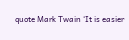quote Mark Twain ‘It is easier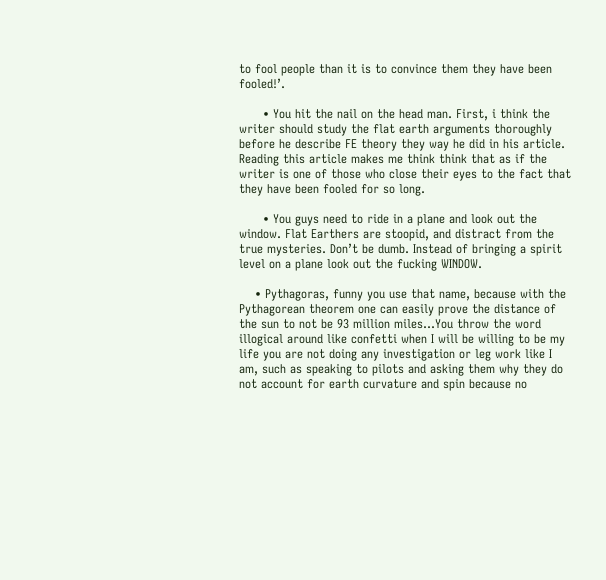to fool people than it is to convince them they have been fooled!’.

      • You hit the nail on the head man. First, i think the writer should study the flat earth arguments thoroughly before he describe FE theory they way he did in his article. Reading this article makes me think think that as if the writer is one of those who close their eyes to the fact that they have been fooled for so long.

      • You guys need to ride in a plane and look out the window. Flat Earthers are stoopid, and distract from the true mysteries. Don’t be dumb. Instead of bringing a spirit level on a plane look out the fucking WINDOW.

    • Pythagoras, funny you use that name, because with the Pythagorean theorem one can easily prove the distance of the sun to not be 93 million miles…You throw the word illogical around like confetti when I will be willing to be my life you are not doing any investigation or leg work like I am, such as speaking to pilots and asking them why they do not account for earth curvature and spin because no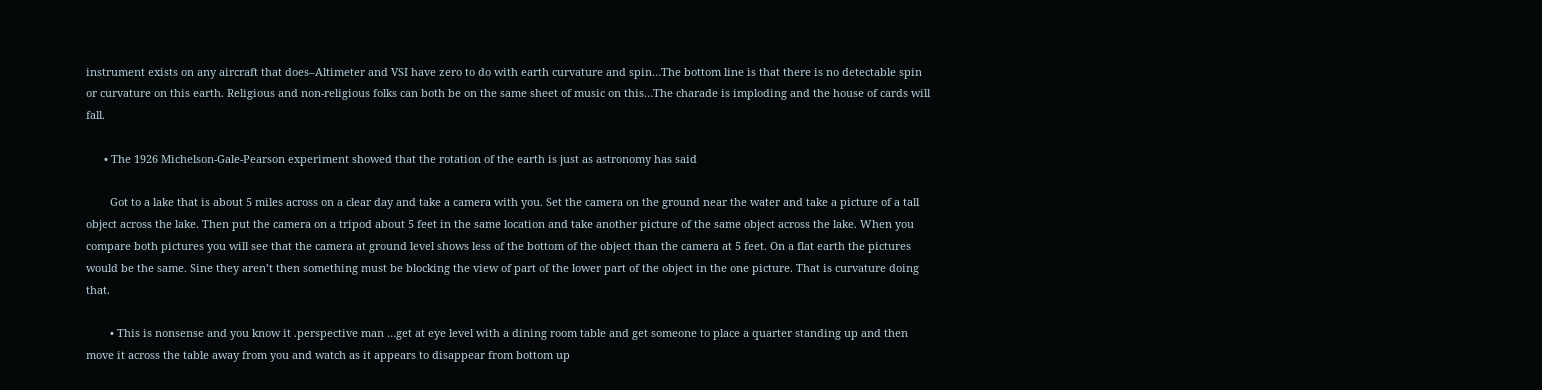instrument exists on any aircraft that does–Altimeter and VSI have zero to do with earth curvature and spin…The bottom line is that there is no detectable spin or curvature on this earth. Religious and non-religious folks can both be on the same sheet of music on this…The charade is imploding and the house of cards will fall.

      • The 1926 Michelson-Gale-Pearson experiment showed that the rotation of the earth is just as astronomy has said

        Got to a lake that is about 5 miles across on a clear day and take a camera with you. Set the camera on the ground near the water and take a picture of a tall object across the lake. Then put the camera on a tripod about 5 feet in the same location and take another picture of the same object across the lake. When you compare both pictures you will see that the camera at ground level shows less of the bottom of the object than the camera at 5 feet. On a flat earth the pictures would be the same. Sine they aren’t then something must be blocking the view of part of the lower part of the object in the one picture. That is curvature doing that.

        • This is nonsense and you know it .perspective man …get at eye level with a dining room table and get someone to place a quarter standing up and then move it across the table away from you and watch as it appears to disappear from bottom up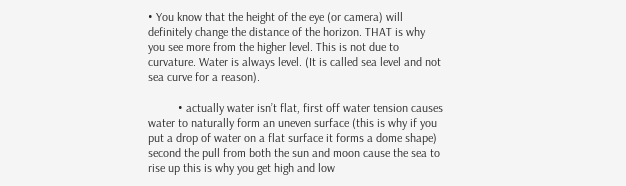• You know that the height of the eye (or camera) will definitely change the distance of the horizon. THAT is why you see more from the higher level. This is not due to curvature. Water is always level. (It is called sea level and not sea curve for a reason).

          • actually water isn’t flat, first off water tension causes water to naturally form an uneven surface (this is why if you put a drop of water on a flat surface it forms a dome shape) second the pull from both the sun and moon cause the sea to rise up this is why you get high and low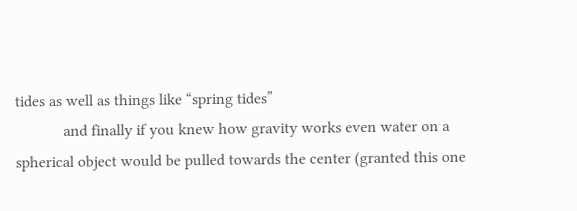tides as well as things like “spring tides”
            and finally if you knew how gravity works even water on a spherical object would be pulled towards the center (granted this one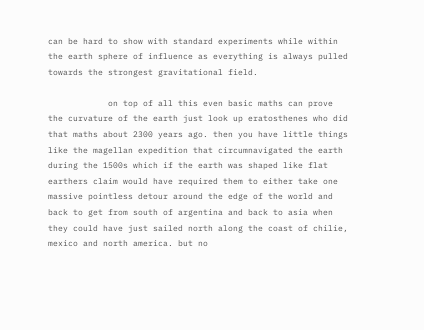can be hard to show with standard experiments while within the earth sphere of influence as everything is always pulled towards the strongest gravitational field.

            on top of all this even basic maths can prove the curvature of the earth just look up eratosthenes who did that maths about 2300 years ago. then you have little things like the magellan expedition that circumnavigated the earth during the 1500s which if the earth was shaped like flat earthers claim would have required them to either take one massive pointless detour around the edge of the world and back to get from south of argentina and back to asia when they could have just sailed north along the coast of chilie, mexico and north america. but no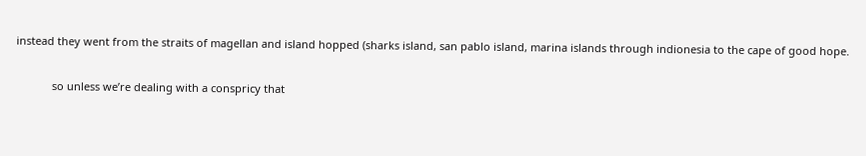instead they went from the straits of magellan and island hopped (sharks island, san pablo island, marina islands through indionesia to the cape of good hope.

            so unless we’re dealing with a conspricy that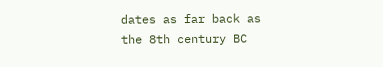dates as far back as the 8th century BC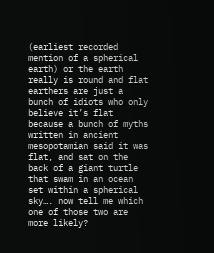(earliest recorded mention of a spherical earth) or the earth really is round and flat earthers are just a bunch of idiots who only believe it’s flat because a bunch of myths written in ancient mesopotamian said it was flat, and sat on the back of a giant turtle that swam in an ocean set within a spherical sky…. now tell me which one of those two are more likely?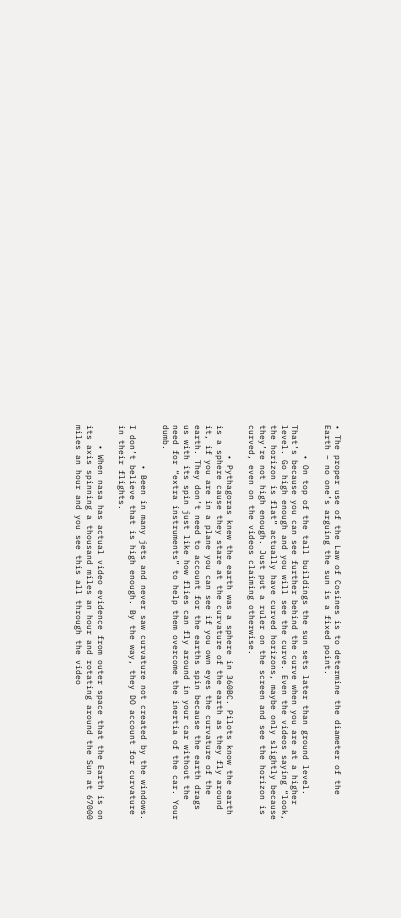• The proper use of the Law of Cosines is to determine the diameter of the Earth – no one’s arguing the sun is a fixed point.

      • On top of the tall buildings the sun sets later than ground level. That’s because you can see further behind the curve when you are at a higher level. Go high enough and you will see the curve. Even the videos saying “look, the horizon is flat” actually have curved horizons, maybe only slightly because they’re not high enough. Just put a ruler on the screen and see the horizon is curved, even on the videos claiming otherwise.

      • Pythagoras knew the earth was a sphere in 360BC. Pilots know the earth is a sphere cause they stare at the curvature of the earth as they fly around it, if you are in a plane you can see if you own eyes the curvature of the earth. They don’t need to account for the earths spin because the earth drags us with its spin just like how flies can fly around in your car without the need for “extra instruments” to help them overcome the inertia of the car. Your dumb.

        • Been in many jets and never saw curvature not created by the windows. I don’t believe that is high enough. By the way, they DO account for curvature in their flights.

    • When nasa has actual video evidence from outer space that the Earth is on its axis spinning a thousand miles an hour and rotating around the Sun at 67000 miles an hour and you see this all through the video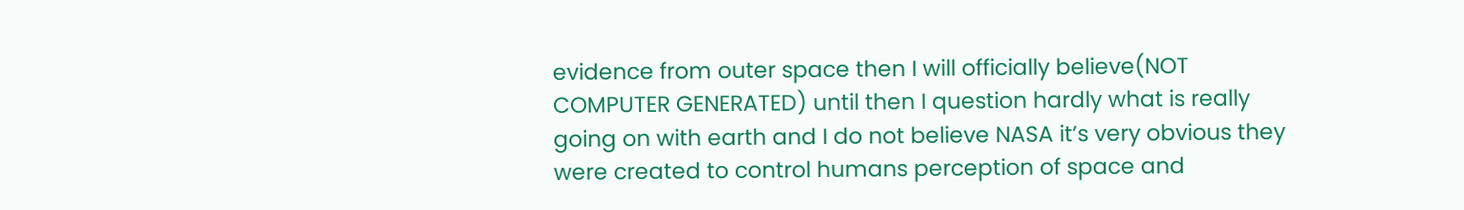evidence from outer space then I will officially believe(NOT COMPUTER GENERATED) until then I question hardly what is really going on with earth and I do not believe NASA it’s very obvious they were created to control humans perception of space and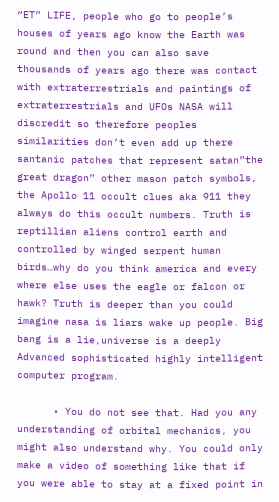“ET” LIFE, people who go to people’s houses of years ago know the Earth was round and then you can also save thousands of years ago there was contact with extraterrestrials and paintings of extraterrestrials and UFOs NASA will discredit so therefore peoples similarities don’t even add up there santanic patches that represent satan”the great dragon” other mason patch symbols, the Apollo 11 occult clues aka 911 they always do this occult numbers. Truth is reptillian aliens control earth and controlled by winged serpent human birds…why do you think america and every where else uses the eagle or falcon or hawk? Truth is deeper than you could imagine nasa is liars wake up people. Big bang is a lie,universe is a deeply Advanced sophisticated highly intelligent computer program.

      • You do not see that. Had you any understanding of orbital mechanics, you might also understand why. You could only make a video of something like that if you were able to stay at a fixed point in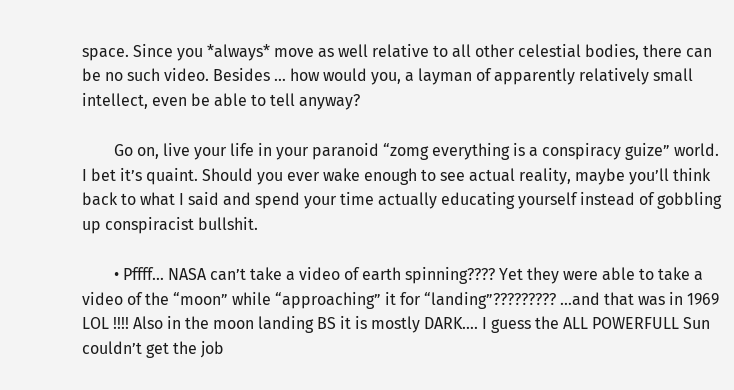space. Since you *always* move as well relative to all other celestial bodies, there can be no such video. Besides … how would you, a layman of apparently relatively small intellect, even be able to tell anyway?

        Go on, live your life in your paranoid “zomg everything is a conspiracy guize” world. I bet it’s quaint. Should you ever wake enough to see actual reality, maybe you’ll think back to what I said and spend your time actually educating yourself instead of gobbling up conspiracist bullshit.

        • Pffff… NASA can’t take a video of earth spinning???? Yet they were able to take a video of the “moon” while “approaching” it for “landing”????????? …and that was in 1969 LOL !!!! Also in the moon landing BS it is mostly DARK…. I guess the ALL POWERFULL Sun couldn’t get the job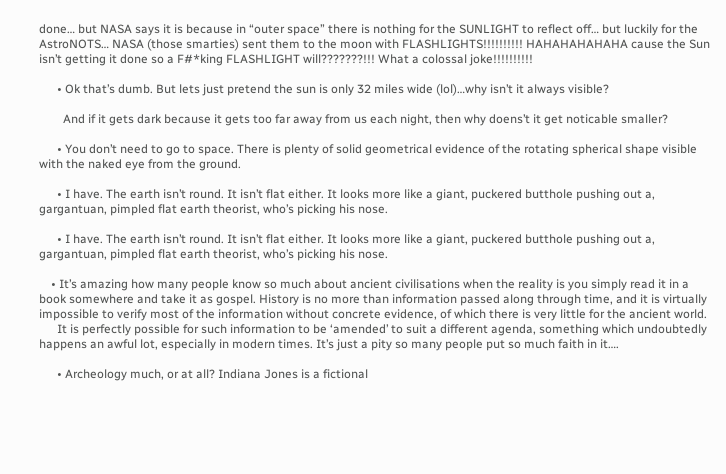done… but NASA says it is because in “outer space” there is nothing for the SUNLIGHT to reflect off… but luckily for the AstroNOTS… NASA (those smarties) sent them to the moon with FLASHLIGHTS!!!!!!!!!! HAHAHAHAHAHA cause the Sun isn’t getting it done so a F#*king FLASHLIGHT will???????!!! What a colossal joke!!!!!!!!!!

      • Ok that’s dumb. But lets just pretend the sun is only 32 miles wide (lol)…why isn’t it always visible?

        And if it gets dark because it gets too far away from us each night, then why doens’t it get noticable smaller?

      • You don’t need to go to space. There is plenty of solid geometrical evidence of the rotating spherical shape visible with the naked eye from the ground.

      • I have. The earth isn’t round. It isn’t flat either. It looks more like a giant, puckered butthole pushing out a, gargantuan, pimpled flat earth theorist, who’s picking his nose.

      • I have. The earth isn’t round. It isn’t flat either. It looks more like a giant, puckered butthole pushing out a, gargantuan, pimpled flat earth theorist, who’s picking his nose.

    • It’s amazing how many people know so much about ancient civilisations when the reality is you simply read it in a book somewhere and take it as gospel. History is no more than information passed along through time, and it is virtually impossible to verify most of the information without concrete evidence, of which there is very little for the ancient world.
      It is perfectly possible for such information to be ‘amended’ to suit a different agenda, something which undoubtedly happens an awful lot, especially in modern times. It’s just a pity so many people put so much faith in it….

      • Archeology much, or at all? Indiana Jones is a fictional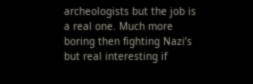archeologists but the job is a real one. Much more boring then fighting Nazi’s but real interesting if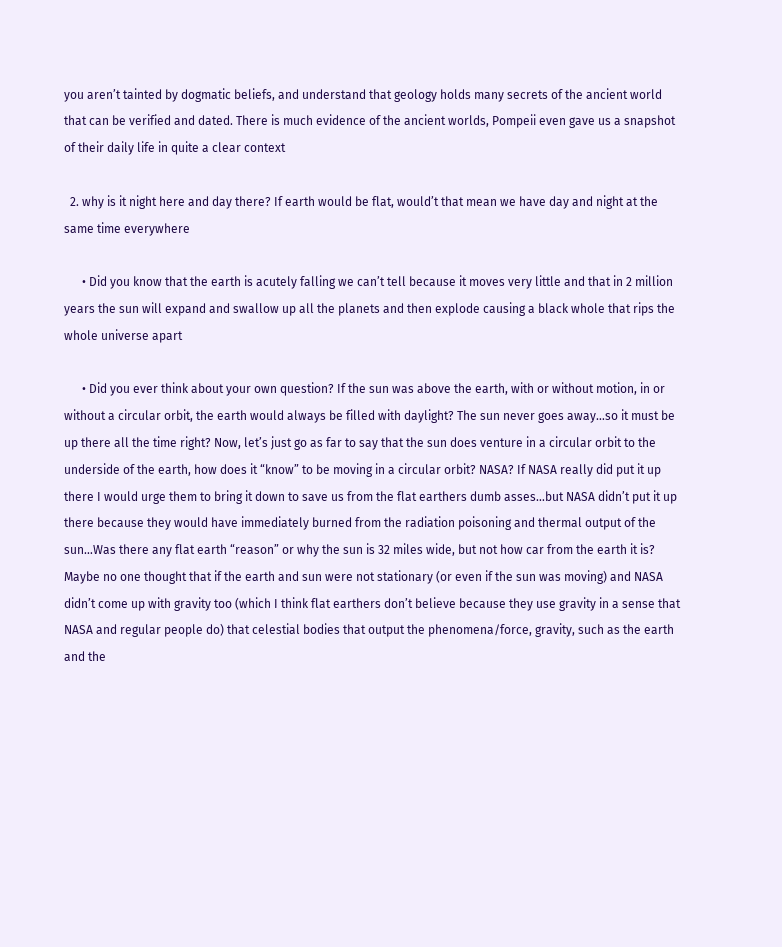you aren’t tainted by dogmatic beliefs, and understand that geology holds many secrets of the ancient world that can be verified and dated. There is much evidence of the ancient worlds, Pompeii even gave us a snapshot of their daily life in quite a clear context

  2. why is it night here and day there? If earth would be flat, would’t that mean we have day and night at the same time everywhere

      • Did you know that the earth is acutely falling we can’t tell because it moves very little and that in 2 million years the sun will expand and swallow up all the planets and then explode causing a black whole that rips the whole universe apart

      • Did you ever think about your own question? If the sun was above the earth, with or without motion, in or without a circular orbit, the earth would always be filled with daylight? The sun never goes away…so it must be up there all the time right? Now, let’s just go as far to say that the sun does venture in a circular orbit to the underside of the earth, how does it “know” to be moving in a circular orbit? NASA? If NASA really did put it up there I would urge them to bring it down to save us from the flat earthers dumb asses…but NASA didn’t put it up there because they would have immediately burned from the radiation poisoning and thermal output of the sun…Was there any flat earth “reason” or why the sun is 32 miles wide, but not how car from the earth it is? Maybe no one thought that if the earth and sun were not stationary (or even if the sun was moving) and NASA didn’t come up with gravity too (which I think flat earthers don’t believe because they use gravity in a sense that NASA and regular people do) that celestial bodies that output the phenomena/force, gravity, such as the earth and the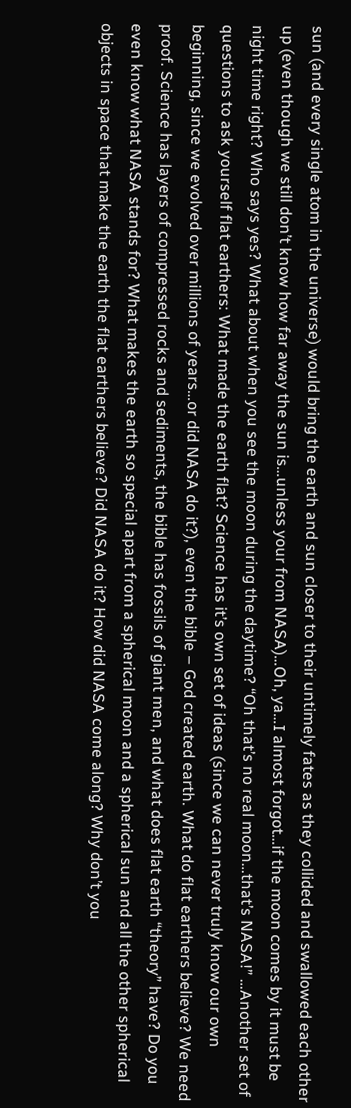sun (and every single atom in the universe) would bring the earth and sun closer to their untimely fates as they collided and swallowed each other up (even though we still don’t know how far away the sun is…unless your from NASA)…Oh, ya…I almost forgot…if the moon comes by it must be night time right? Who says yes? What about when you see the moon during the daytime? “Oh that’s no real moon…that’s NASA!” …Another set of questions to ask yourself flat earthers: What made the earth flat? Science has it’s own set of ideas (since we can never truly know our own beginning, since we evolved over millions of years…or did NASA do it?), even the bible – God created earth. What do flat earthers believe? We need proof. Science has layers of compressed rocks and sediments, the bible has fossils of giant men, and what does flat earth “theory” have? Do you even know what NASA stands for? What makes the earth so special apart from a spherical moon and a spherical sun and all the other spherical objects in space that make the earth the flat earthers believe? Did NASA do it? How did NASA come along? Why don’t you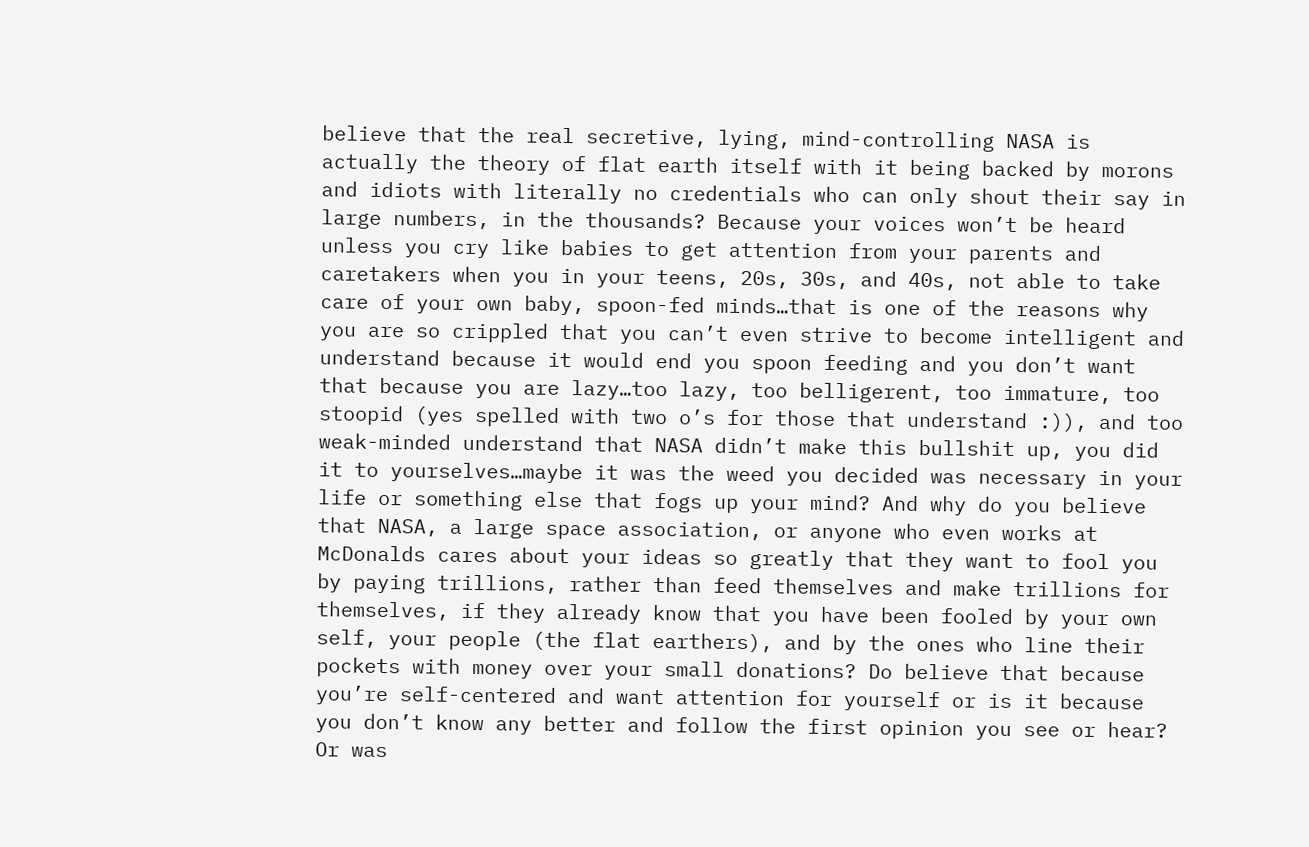believe that the real secretive, lying, mind-controlling NASA is actually the theory of flat earth itself with it being backed by morons and idiots with literally no credentials who can only shout their say in large numbers, in the thousands? Because your voices won’t be heard unless you cry like babies to get attention from your parents and caretakers when you in your teens, 20s, 30s, and 40s, not able to take care of your own baby, spoon-fed minds…that is one of the reasons why you are so crippled that you can’t even strive to become intelligent and understand because it would end you spoon feeding and you don’t want that because you are lazy…too lazy, too belligerent, too immature, too stoopid (yes spelled with two o’s for those that understand :)), and too weak-minded understand that NASA didn’t make this bullshit up, you did it to yourselves…maybe it was the weed you decided was necessary in your life or something else that fogs up your mind? And why do you believe that NASA, a large space association, or anyone who even works at McDonalds cares about your ideas so greatly that they want to fool you by paying trillions, rather than feed themselves and make trillions for themselves, if they already know that you have been fooled by your own self, your people (the flat earthers), and by the ones who line their pockets with money over your small donations? Do believe that because you’re self-centered and want attention for yourself or is it because you don’t know any better and follow the first opinion you see or hear? Or was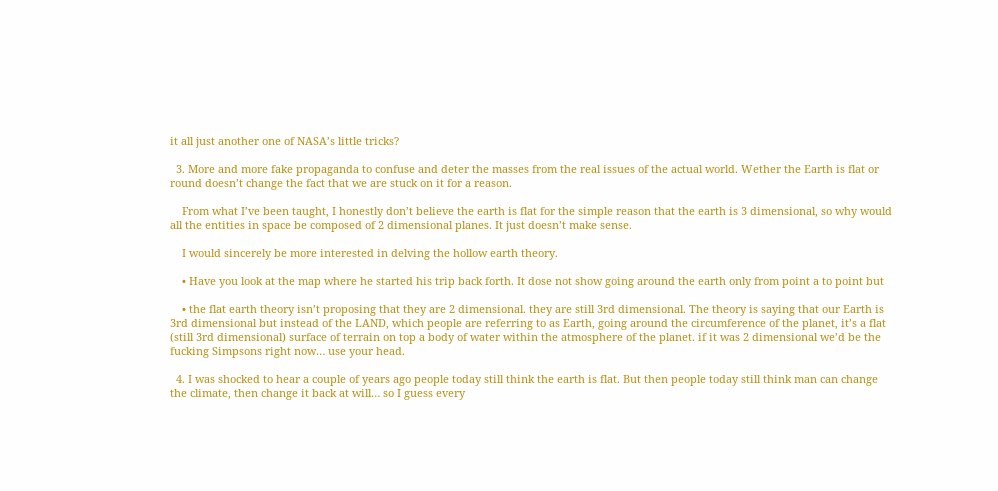it all just another one of NASA’s little tricks?

  3. More and more fake propaganda to confuse and deter the masses from the real issues of the actual world. Wether the Earth is flat or round doesn’t change the fact that we are stuck on it for a reason.

    From what I’ve been taught, I honestly don’t believe the earth is flat for the simple reason that the earth is 3 dimensional, so why would all the entities in space be composed of 2 dimensional planes. It just doesn’t make sense.

    I would sincerely be more interested in delving the hollow earth theory.

    • Have you look at the map where he started his trip back forth. It dose not show going around the earth only from point a to point but

    • the flat earth theory isn’t proposing that they are 2 dimensional. they are still 3rd dimensional. The theory is saying that our Earth is 3rd dimensional but instead of the LAND, which people are referring to as Earth, going around the circumference of the planet, it’s a flat (still 3rd dimensional) surface of terrain on top a body of water within the atmosphere of the planet. if it was 2 dimensional we’d be the fucking Simpsons right now… use your head.

  4. I was shocked to hear a couple of years ago people today still think the earth is flat. But then people today still think man can change the climate, then change it back at will… so I guess every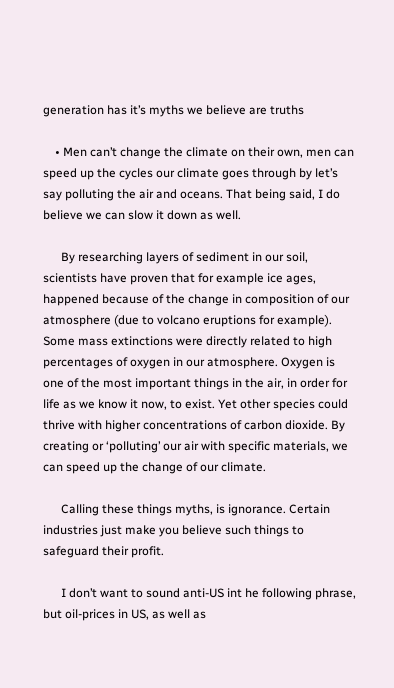generation has it’s myths we believe are truths

    • Men can’t change the climate on their own, men can speed up the cycles our climate goes through by let’s say polluting the air and oceans. That being said, I do believe we can slow it down as well.

      By researching layers of sediment in our soil, scientists have proven that for example ice ages, happened because of the change in composition of our atmosphere (due to volcano eruptions for example). Some mass extinctions were directly related to high percentages of oxygen in our atmosphere. Oxygen is one of the most important things in the air, in order for life as we know it now, to exist. Yet other species could thrive with higher concentrations of carbon dioxide. By creating or ‘polluting’ our air with specific materials, we can speed up the change of our climate.

      Calling these things myths, is ignorance. Certain industries just make you believe such things to safeguard their profit.

      I don’t want to sound anti-US int he following phrase, but oil-prices in US, as well as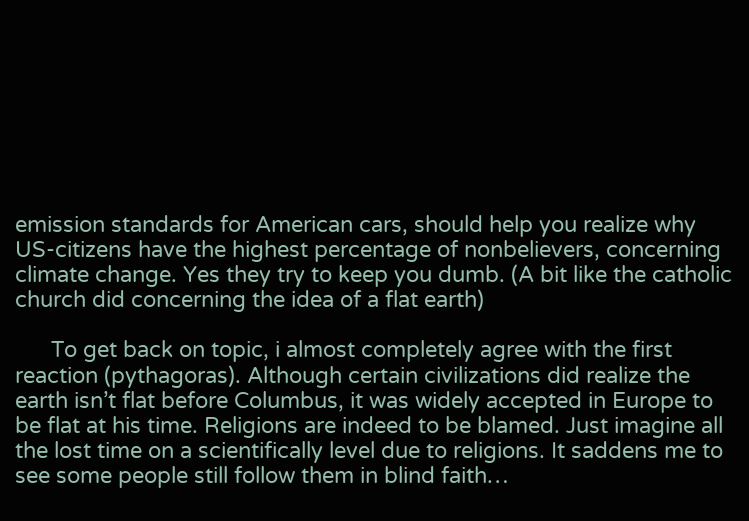emission standards for American cars, should help you realize why US-citizens have the highest percentage of nonbelievers, concerning climate change. Yes they try to keep you dumb. (A bit like the catholic church did concerning the idea of a flat earth)

      To get back on topic, i almost completely agree with the first reaction (pythagoras). Although certain civilizations did realize the earth isn’t flat before Columbus, it was widely accepted in Europe to be flat at his time. Religions are indeed to be blamed. Just imagine all the lost time on a scientifically level due to religions. It saddens me to see some people still follow them in blind faith…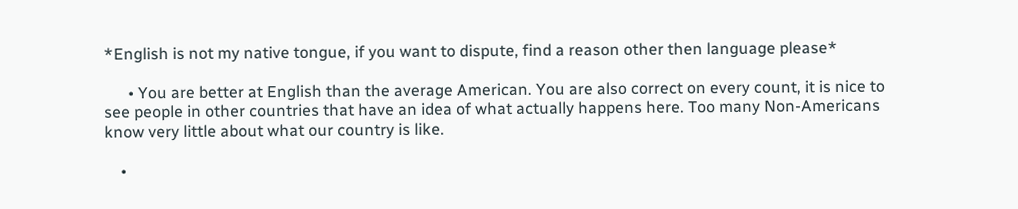*English is not my native tongue, if you want to dispute, find a reason other then language please*

      • You are better at English than the average American. You are also correct on every count, it is nice to see people in other countries that have an idea of what actually happens here. Too many Non-Americans know very little about what our country is like.

    •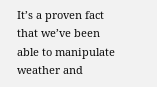It’s a proven fact that we’ve been able to manipulate weather and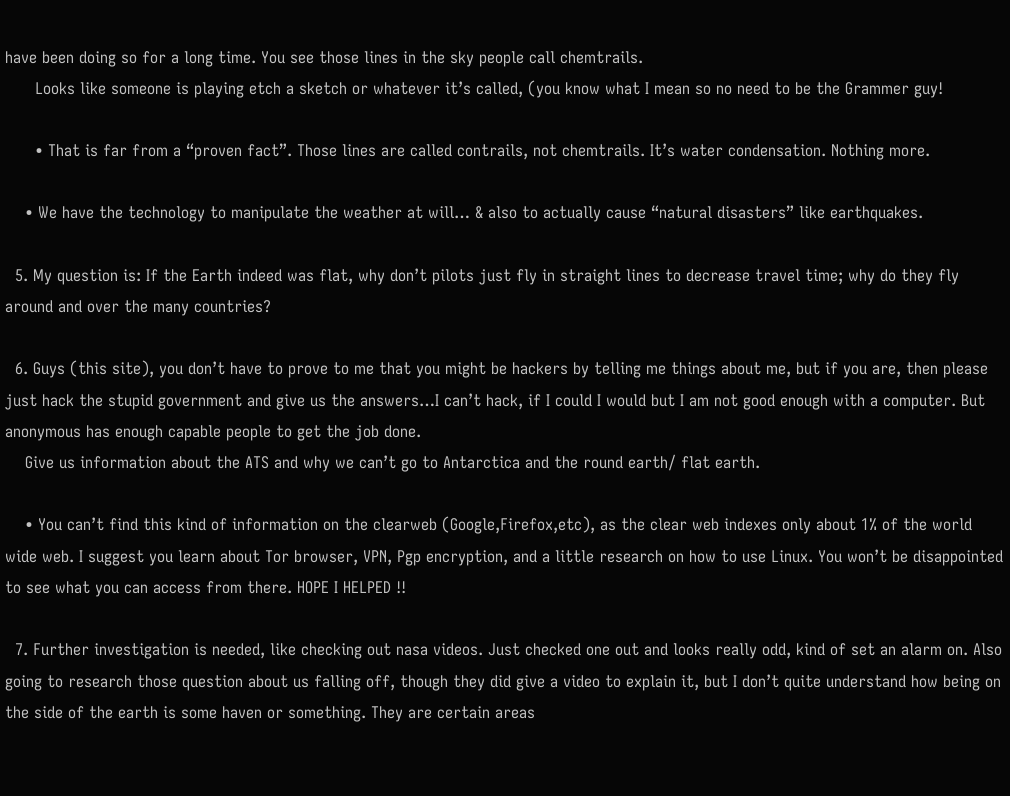have been doing so for a long time. You see those lines in the sky people call chemtrails.
      Looks like someone is playing etch a sketch or whatever it’s called, (you know what I mean so no need to be the Grammer guy!

      • That is far from a “proven fact”. Those lines are called contrails, not chemtrails. It’s water condensation. Nothing more.

    • We have the technology to manipulate the weather at will… & also to actually cause “natural disasters” like earthquakes.

  5. My question is: If the Earth indeed was flat, why don’t pilots just fly in straight lines to decrease travel time; why do they fly around and over the many countries?

  6. Guys (this site), you don’t have to prove to me that you might be hackers by telling me things about me, but if you are, then please just hack the stupid government and give us the answers…I can’t hack, if I could I would but I am not good enough with a computer. But anonymous has enough capable people to get the job done.
    Give us information about the ATS and why we can’t go to Antarctica and the round earth/ flat earth.

    • You can’t find this kind of information on the clearweb (Google,Firefox,etc), as the clear web indexes only about 1% of the world wide web. I suggest you learn about Tor browser, VPN, Pgp encryption, and a little research on how to use Linux. You won’t be disappointed to see what you can access from there. HOPE I HELPED !!

  7. Further investigation is needed, like checking out nasa videos. Just checked one out and looks really odd, kind of set an alarm on. Also going to research those question about us falling off, though they did give a video to explain it, but I don’t quite understand how being on the side of the earth is some haven or something. They are certain areas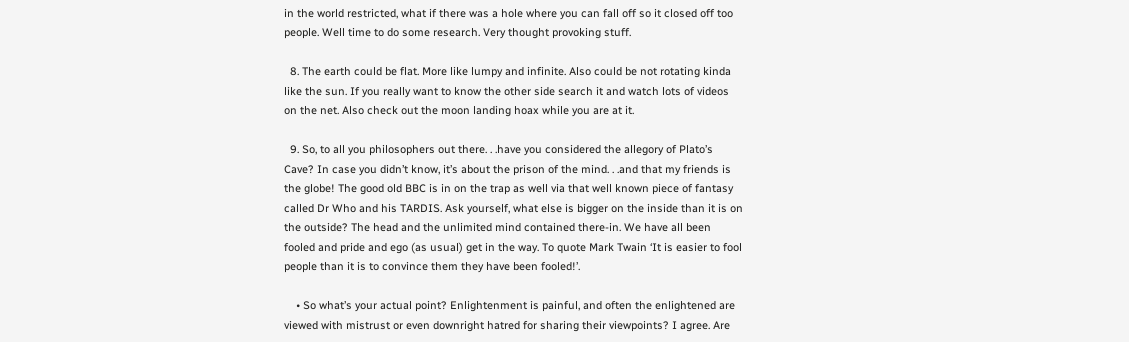in the world restricted, what if there was a hole where you can fall off so it closed off too people. Well time to do some research. Very thought provoking stuff.

  8. The earth could be flat. More like lumpy and infinite. Also could be not rotating kinda like the sun. If you really want to know the other side search it and watch lots of videos on the net. Also check out the moon landing hoax while you are at it.

  9. So, to all you philosophers out there. . .have you considered the allegory of Plato’s Cave? In case you didn’t know, it’s about the prison of the mind. . .and that my friends is the globe! The good old BBC is in on the trap as well via that well known piece of fantasy called Dr Who and his TARDIS. Ask yourself, what else is bigger on the inside than it is on the outside? The head and the unlimited mind contained there-in. We have all been fooled and pride and ego (as usual) get in the way. To quote Mark Twain ‘It is easier to fool people than it is to convince them they have been fooled!’.

    • So what’s your actual point? Enlightenment is painful, and often the enlightened are viewed with mistrust or even downright hatred for sharing their viewpoints? I agree. Are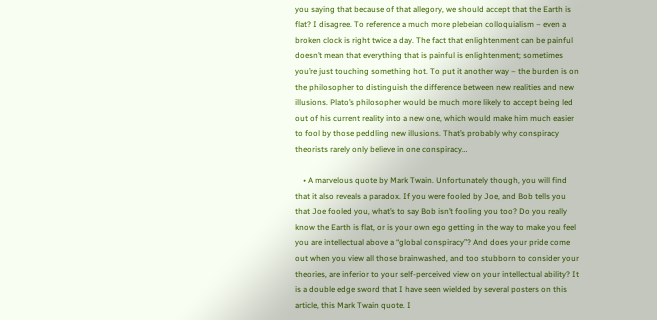you saying that because of that allegory, we should accept that the Earth is flat? I disagree. To reference a much more plebeian colloquialism – even a broken clock is right twice a day. The fact that enlightenment can be painful doesn’t mean that everything that is painful is enlightenment; sometimes you’re just touching something hot. To put it another way – the burden is on the philosopher to distinguish the difference between new realities and new illusions. Plato’s philosopher would be much more likely to accept being led out of his current reality into a new one, which would make him much easier to fool by those peddling new illusions. That’s probably why conspiracy theorists rarely only believe in one conspiracy…

    • A marvelous quote by Mark Twain. Unfortunately though, you will find that it also reveals a paradox. If you were fooled by Joe, and Bob tells you that Joe fooled you, what’s to say Bob isn’t fooling you too? Do you really know the Earth is flat, or is your own ego getting in the way to make you feel you are intellectual above a “global conspiracy”? And does your pride come out when you view all those brainwashed, and too stubborn to consider your theories, are inferior to your self-perceived view on your intellectual ability? It is a double edge sword that I have seen wielded by several posters on this article, this Mark Twain quote. I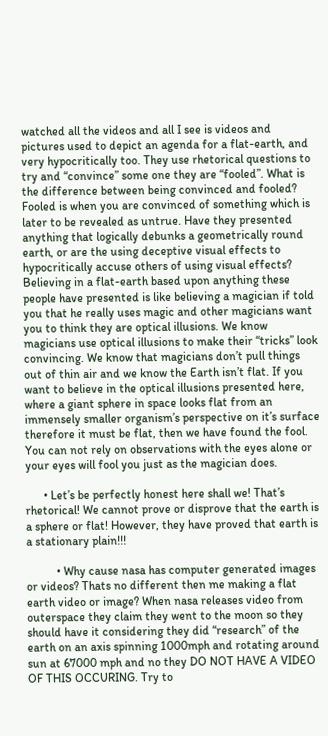watched all the videos and all I see is videos and pictures used to depict an agenda for a flat-earth, and very hypocritically too. They use rhetorical questions to try and “convince” some one they are “fooled”. What is the difference between being convinced and fooled? Fooled is when you are convinced of something which is later to be revealed as untrue. Have they presented anything that logically debunks a geometrically round earth, or are the using deceptive visual effects to hypocritically accuse others of using visual effects? Believing in a flat-earth based upon anything these people have presented is like believing a magician if told you that he really uses magic and other magicians want you to think they are optical illusions. We know magicians use optical illusions to make their “tricks” look convincing. We know that magicians don’t pull things out of thin air and we know the Earth isn’t flat. If you want to believe in the optical illusions presented here, where a giant sphere in space looks flat from an immensely smaller organism’s perspective on it’s surface therefore it must be flat, then we have found the fool. You can not rely on observations with the eyes alone or your eyes will fool you just as the magician does.

      • Let’s be perfectly honest here shall we! That’s rhetorical! We cannot prove or disprove that the earth is a sphere or flat! However, they have proved that earth is a stationary plain!!!

          • Why cause nasa has computer generated images or videos? Thats no different then me making a flat earth video or image? When nasa releases video from outerspace they claim they went to the moon so they should have it considering they did “research” of the earth on an axis spinning 1000mph and rotating around sun at 67000 mph and no they DO NOT HAVE A VIDEO OF THIS OCCURING. Try to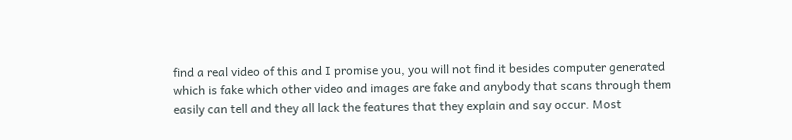find a real video of this and I promise you, you will not find it besides computer generated which is fake which other video and images are fake and anybody that scans through them easily can tell and they all lack the features that they explain and say occur. Most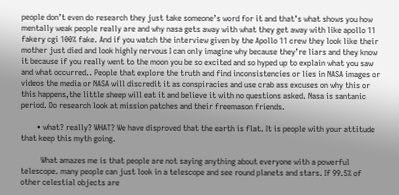people don’t even do research they just take someone’s word for it and that’s what shows you how mentally weak people really are and why nasa gets away with what they get away with like apollo 11 fakery cgi 100% fake. And if you watch the interview given by the Apollo 11 crew they look like their mother just died and look highly nervous I can only imagine why because they’re liars and they know it because if you really went to the moon you be so excited and so hyped up to explain what you saw and what occurred.. People that explore the truth and find inconsistencies or lies in NASA images or videos the media or NASA will discredit it as conspiracies and use crab ass excuses on why this or this happens,the little sheep will eat it and believe it with no questions asked. Nasa is santanic period. Do research look at mission patches and their freemason friends.

        • what? really? WHAT? We have disproved that the earth is flat. It is people with your attitude that keep this myth going.

          What amazes me is that people are not saying anything about everyone with a powerful telescope. many people can just look in a telescope and see round planets and stars. If 99.5% of other celestial objects are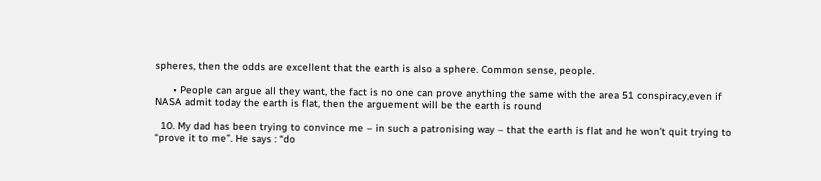spheres, then the odds are excellent that the earth is also a sphere. Common sense, people.

      • People can argue all they want, the fact is no one can prove anything the same with the area 51 conspiracy,even if NASA admit today the earth is flat, then the arguement will be the earth is round

  10. My dad has been trying to convince me – in such a patronising way – that the earth is flat and he won’t quit trying to “prove it to me”. He says : “do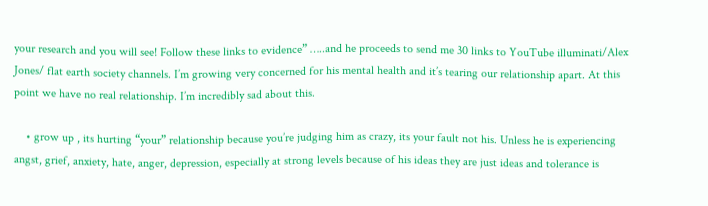your research and you will see! Follow these links to evidence” …..and he proceeds to send me 30 links to YouTube illuminati/Alex Jones/ flat earth society channels. I’m growing very concerned for his mental health and it’s tearing our relationship apart. At this point we have no real relationship. I’m incredibly sad about this.

    • grow up , its hurting “your” relationship because you’re judging him as crazy, its your fault not his. Unless he is experiencing angst, grief, anxiety, hate, anger, depression, especially at strong levels because of his ideas they are just ideas and tolerance is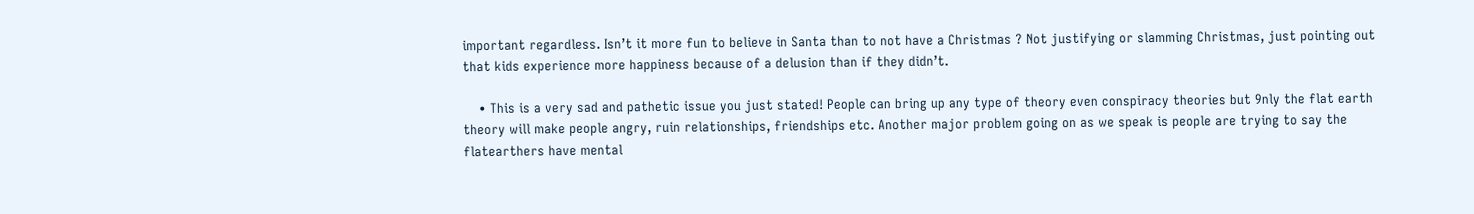important regardless. Isn’t it more fun to believe in Santa than to not have a Christmas ? Not justifying or slamming Christmas, just pointing out that kids experience more happiness because of a delusion than if they didn’t.

    • This is a very sad and pathetic issue you just stated! People can bring up any type of theory even conspiracy theories but 9nly the flat earth theory will make people angry, ruin relationships, friendships etc. Another major problem going on as we speak is people are trying to say the flatearthers have mental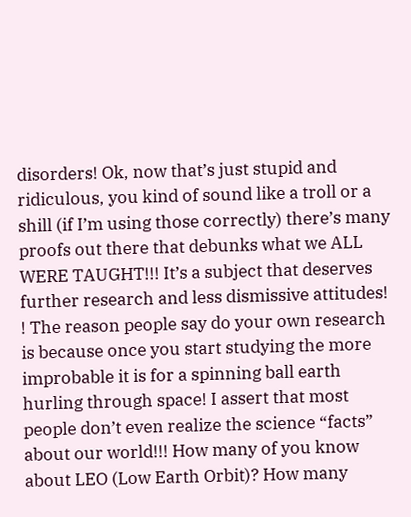disorders! Ok, now that’s just stupid and ridiculous, you kind of sound like a troll or a shill (if I’m using those correctly) there’s many proofs out there that debunks what we ALL WERE TAUGHT!!! It’s a subject that deserves further research and less dismissive attitudes! ! The reason people say do your own research is because once you start studying the more improbable it is for a spinning ball earth hurling through space! I assert that most people don’t even realize the science “facts” about our world!!! How many of you know about LEO (Low Earth Orbit)? How many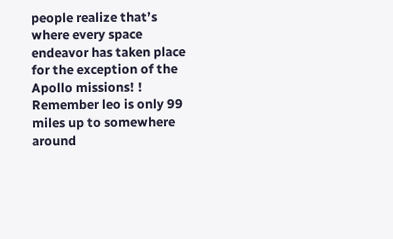people realize that’s where every space endeavor has taken place for the exception of the Apollo missions! ! Remember leo is only 99 miles up to somewhere around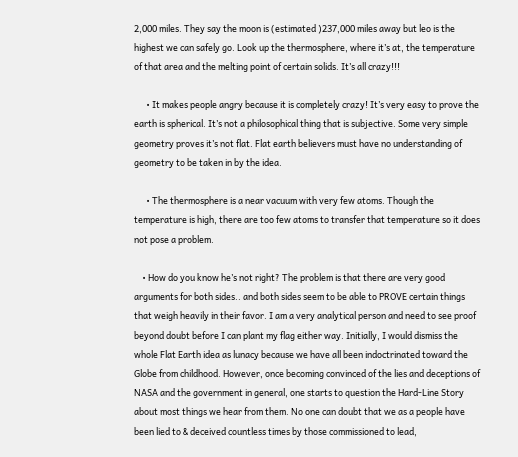2,000 miles. They say the moon is (estimated )237,000 miles away but leo is the highest we can safely go. Look up the thermosphere, where it’s at, the temperature of that area and the melting point of certain solids. It’s all crazy!!!

      • It makes people angry because it is completely crazy! It’s very easy to prove the earth is spherical. It’s not a philosophical thing that is subjective. Some very simple geometry proves it’s not flat. Flat earth believers must have no understanding of geometry to be taken in by the idea.

      • The thermosphere is a near vacuum with very few atoms. Though the temperature is high, there are too few atoms to transfer that temperature so it does not pose a problem.

    • How do you know he’s not right? The problem is that there are very good arguments for both sides.. and both sides seem to be able to PROVE certain things that weigh heavily in their favor. I am a very analytical person and need to see proof beyond doubt before I can plant my flag either way. Initially, I would dismiss the whole Flat Earth idea as lunacy because we have all been indoctrinated toward the Globe from childhood. However, once becoming convinced of the lies and deceptions of NASA and the government in general, one starts to question the Hard-Line Story about most things we hear from them. No one can doubt that we as a people have been lied to & deceived countless times by those commissioned to lead,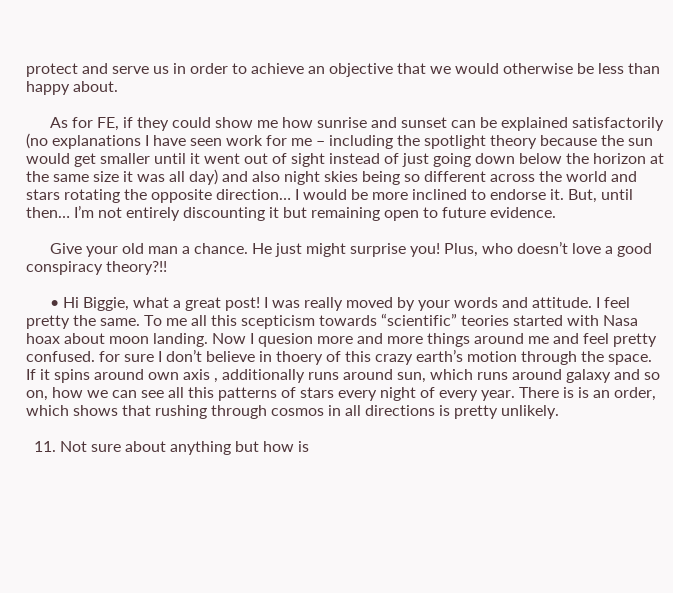protect and serve us in order to achieve an objective that we would otherwise be less than happy about.

      As for FE, if they could show me how sunrise and sunset can be explained satisfactorily (no explanations I have seen work for me – including the spotlight theory because the sun would get smaller until it went out of sight instead of just going down below the horizon at the same size it was all day) and also night skies being so different across the world and stars rotating the opposite direction… I would be more inclined to endorse it. But, until then… I’m not entirely discounting it but remaining open to future evidence.

      Give your old man a chance. He just might surprise you! Plus, who doesn’t love a good conspiracy theory?!!

      • Hi Biggie, what a great post! I was really moved by your words and attitude. I feel pretty the same. To me all this scepticism towards “scientific” teories started with Nasa hoax about moon landing. Now I quesion more and more things around me and feel pretty confused. for sure I don’t believe in thoery of this crazy earth’s motion through the space. If it spins around own axis , additionally runs around sun, which runs around galaxy and so on, how we can see all this patterns of stars every night of every year. There is is an order, which shows that rushing through cosmos in all directions is pretty unlikely.

  11. Not sure about anything but how is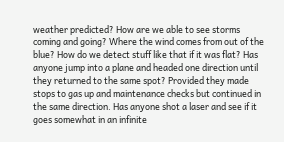weather predicted? How are we able to see storms coming and going? Where the wind comes from out of the blue? How do we detect stuff like that if it was flat? Has anyone jump into a plane and headed one direction until they returned to the same spot? Provided they made stops to gas up and maintenance checks but continued in the same direction. Has anyone shot a laser and see if it goes somewhat in an infinite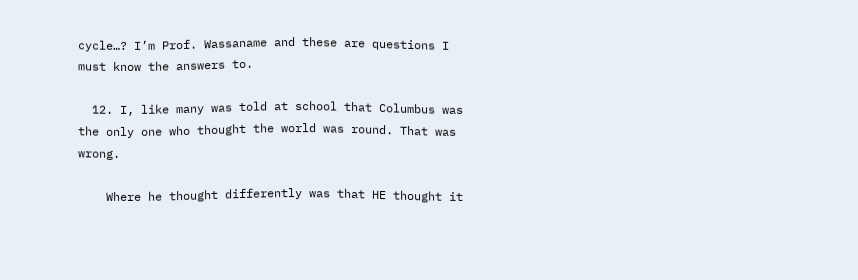cycle…? I’m Prof. Wassaname and these are questions I must know the answers to.

  12. I, like many was told at school that Columbus was the only one who thought the world was round. That was wrong.

    Where he thought differently was that HE thought it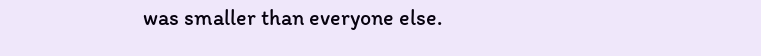was smaller than everyone else.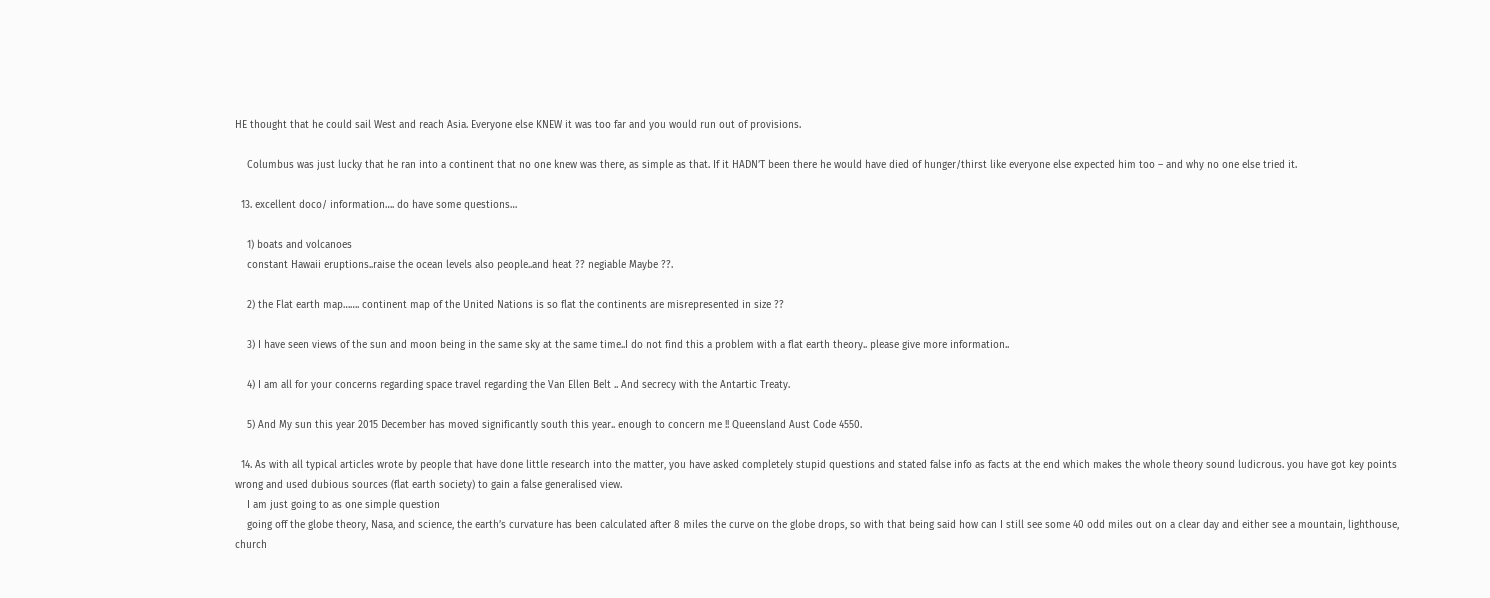HE thought that he could sail West and reach Asia. Everyone else KNEW it was too far and you would run out of provisions.

    Columbus was just lucky that he ran into a continent that no one knew was there, as simple as that. If it HADN’T been there he would have died of hunger/thirst like everyone else expected him too – and why no one else tried it.

  13. excellent doco/ information…. do have some questions…

    1) boats and volcanoes
    constant Hawaii eruptions..raise the ocean levels also people..and heat ?? negiable Maybe ??.

    2) the Flat earth map……. continent map of the United Nations is so flat the continents are misrepresented in size ??

    3) I have seen views of the sun and moon being in the same sky at the same time..I do not find this a problem with a flat earth theory.. please give more information..

    4) I am all for your concerns regarding space travel regarding the Van Ellen Belt .. And secrecy with the Antartic Treaty.

    5) And My sun this year 2015 December has moved significantly south this year.. enough to concern me !! Queensland Aust Code 4550.

  14. As with all typical articles wrote by people that have done little research into the matter, you have asked completely stupid questions and stated false info as facts at the end which makes the whole theory sound ludicrous. you have got key points wrong and used dubious sources (flat earth society) to gain a false generalised view.
    I am just going to as one simple question
    going off the globe theory, Nasa, and science, the earth’s curvature has been calculated after 8 miles the curve on the globe drops, so with that being said how can I still see some 40 odd miles out on a clear day and either see a mountain, lighthouse, church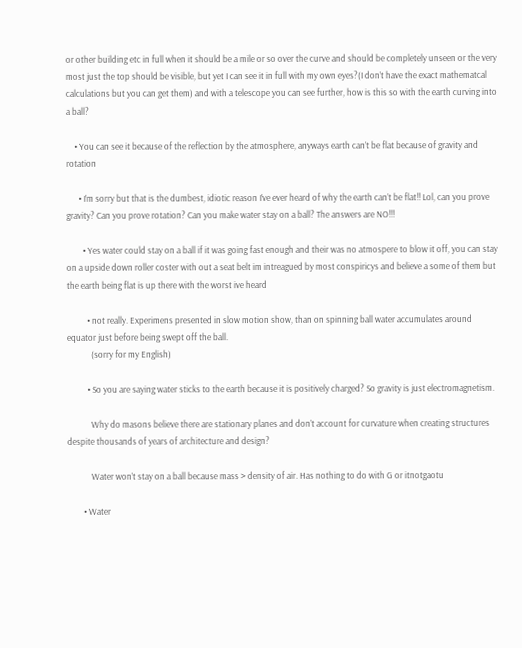or other building etc in full when it should be a mile or so over the curve and should be completely unseen or the very most just the top should be visible, but yet I can see it in full with my own eyes?(I don’t have the exact mathematcal calculations but you can get them) and with a telescope you can see further, how is this so with the earth curving into a ball?

    • You can see it because of the reflection by the atmosphere, anyways earth can’t be flat because of gravity and rotation

      • I’m sorry but that is the dumbest, idiotic reason I’ve ever heard of why the earth can’t be flat!! Lol, can you prove gravity? Can you prove rotation? Can you make water stay on a ball? The answers are NO!!!

        • Yes water could stay on a ball if it was going fast enough and their was no atmospere to blow it off, you can stay on a upside down roller coster with out a seat belt im intreagued by most conspiricys and believe a some of them but the earth being flat is up there with the worst ive heard

          • not really. Experimens presented in slow motion show, than on spinning ball water accumulates around equator just before being swept off the ball.
            (sorry for my English)

          • So you are saying water sticks to the earth because it is positively charged? So gravity is just electromagnetism.

            Why do masons believe there are stationary planes and don’t account for curvature when creating structures despite thousands of years of architecture and design?

            Water won’t stay on a ball because mass > density of air. Has nothing to do with G or itnotgaotu

        • Water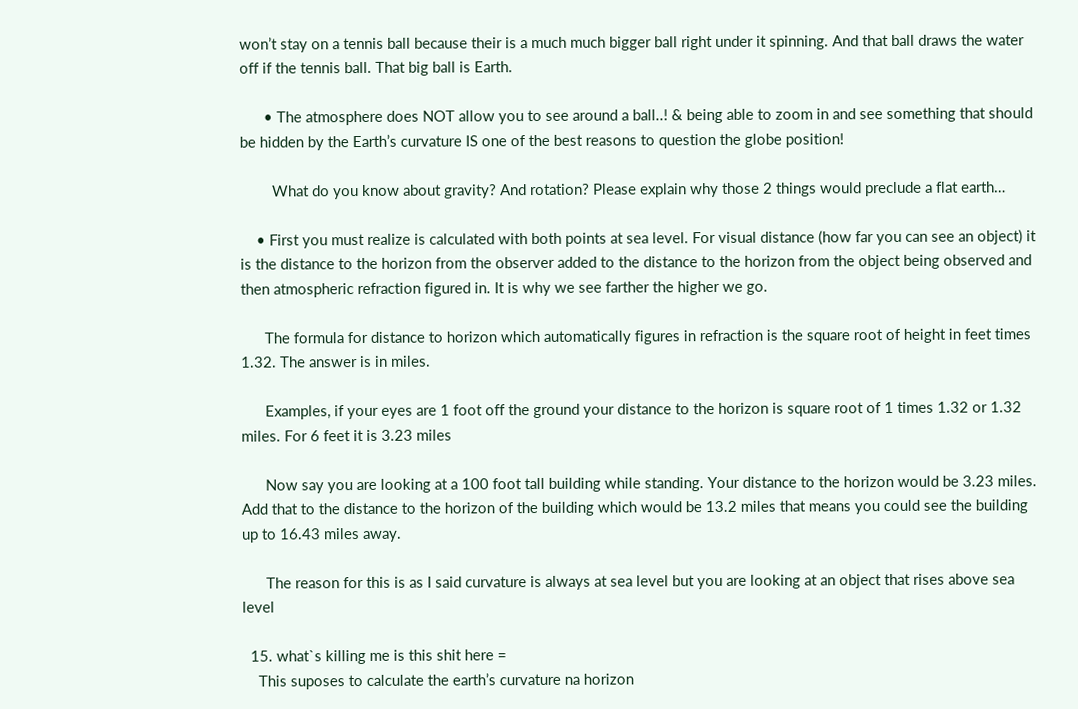won’t stay on a tennis ball because their is a much much bigger ball right under it spinning. And that ball draws the water off if the tennis ball. That big ball is Earth.

      • The atmosphere does NOT allow you to see around a ball..! & being able to zoom in and see something that should be hidden by the Earth’s curvature IS one of the best reasons to question the globe position!

        What do you know about gravity? And rotation? Please explain why those 2 things would preclude a flat earth…

    • First you must realize is calculated with both points at sea level. For visual distance (how far you can see an object) it is the distance to the horizon from the observer added to the distance to the horizon from the object being observed and then atmospheric refraction figured in. It is why we see farther the higher we go.

      The formula for distance to horizon which automatically figures in refraction is the square root of height in feet times 1.32. The answer is in miles.

      Examples, if your eyes are 1 foot off the ground your distance to the horizon is square root of 1 times 1.32 or 1.32 miles. For 6 feet it is 3.23 miles

      Now say you are looking at a 100 foot tall building while standing. Your distance to the horizon would be 3.23 miles. Add that to the distance to the horizon of the building which would be 13.2 miles that means you could see the building up to 16.43 miles away.

      The reason for this is as I said curvature is always at sea level but you are looking at an object that rises above sea level

  15. what`s killing me is this shit here =
    This suposes to calculate the earth’s curvature na horizon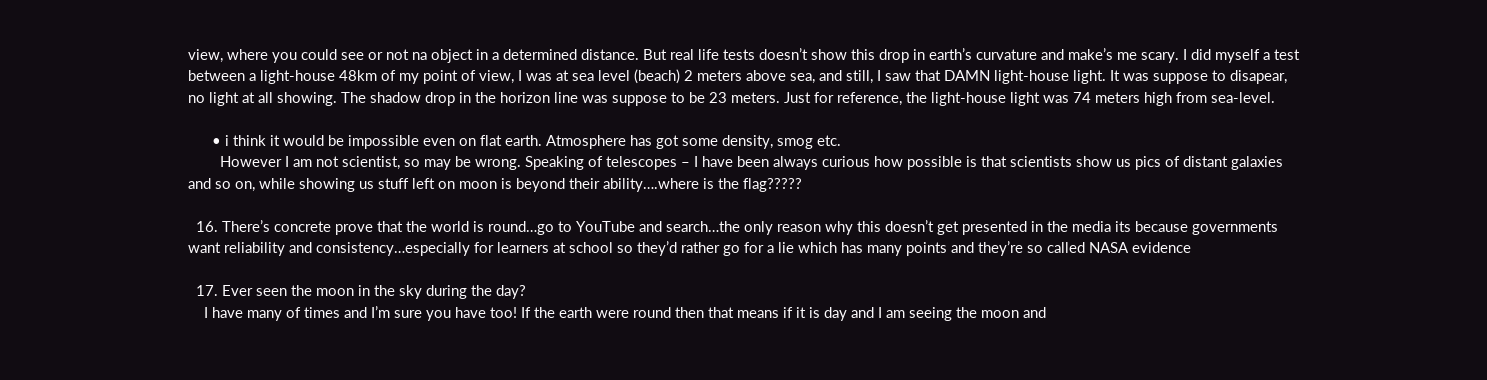view, where you could see or not na object in a determined distance. But real life tests doesn’t show this drop in earth’s curvature and make’s me scary. I did myself a test between a light-house 48km of my point of view, I was at sea level (beach) 2 meters above sea, and still, I saw that DAMN light-house light. It was suppose to disapear, no light at all showing. The shadow drop in the horizon line was suppose to be 23 meters. Just for reference, the light-house light was 74 meters high from sea-level.

      • i think it would be impossible even on flat earth. Atmosphere has got some density, smog etc.
        However I am not scientist, so may be wrong. Speaking of telescopes – I have been always curious how possible is that scientists show us pics of distant galaxies and so on, while showing us stuff left on moon is beyond their ability….where is the flag?????

  16. There’s concrete prove that the world is round…go to YouTube and search…the only reason why this doesn’t get presented in the media its because governments want reliability and consistency…especially for learners at school so they’d rather go for a lie which has many points and they’re so called NASA evidence

  17. Ever seen the moon in the sky during the day?
    I have many of times and I’m sure you have too! If the earth were round then that means if it is day and I am seeing the moon and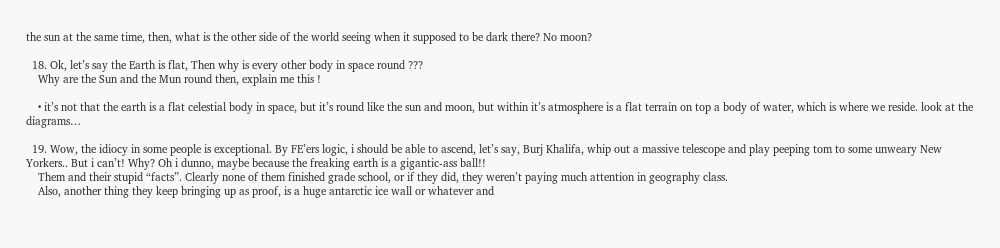the sun at the same time, then, what is the other side of the world seeing when it supposed to be dark there? No moon?

  18. Ok, let’s say the Earth is flat, Then why is every other body in space round ???
    Why are the Sun and the Mun round then, explain me this !

    • it’s not that the earth is a flat celestial body in space, but it’s round like the sun and moon, but within it’s atmosphere is a flat terrain on top a body of water, which is where we reside. look at the diagrams…

  19. Wow, the idiocy in some people is exceptional. By FE’ers logic, i should be able to ascend, let’s say, Burj Khalifa, whip out a massive telescope and play peeping tom to some unweary New Yorkers.. But i can’t! Why? Oh i dunno, maybe because the freaking earth is a gigantic-ass ball!!
    Them and their stupid “facts”. Clearly none of them finished grade school, or if they did, they weren’t paying much attention in geography class.
    Also, another thing they keep bringing up as proof, is a huge antarctic ice wall or whatever and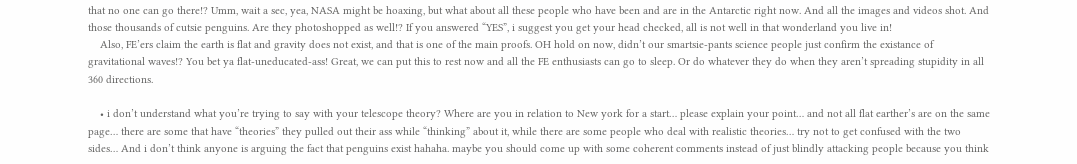that no one can go there!? Umm, wait a sec, yea, NASA might be hoaxing, but what about all these people who have been and are in the Antarctic right now. And all the images and videos shot. And those thousands of cutsie penguins. Are they photoshopped as well!? If you answered “YES”, i suggest you get your head checked, all is not well in that wonderland you live in!
    Also, FE’ers claim the earth is flat and gravity does not exist, and that is one of the main proofs. OH hold on now, didn’t our smartsie-pants science people just confirm the existance of gravitational waves!? You bet ya flat-uneducated-ass! Great, we can put this to rest now and all the FE enthusiasts can go to sleep. Or do whatever they do when they aren’t spreading stupidity in all 360 directions.

    • i don’t understand what you’re trying to say with your telescope theory? Where are you in relation to New york for a start… please explain your point… and not all flat earther’s are on the same page… there are some that have “theories” they pulled out their ass while “thinking” about it, while there are some people who deal with realistic theories… try not to get confused with the two sides… And i don’t think anyone is arguing the fact that penguins exist hahaha. maybe you should come up with some coherent comments instead of just blindly attacking people because you think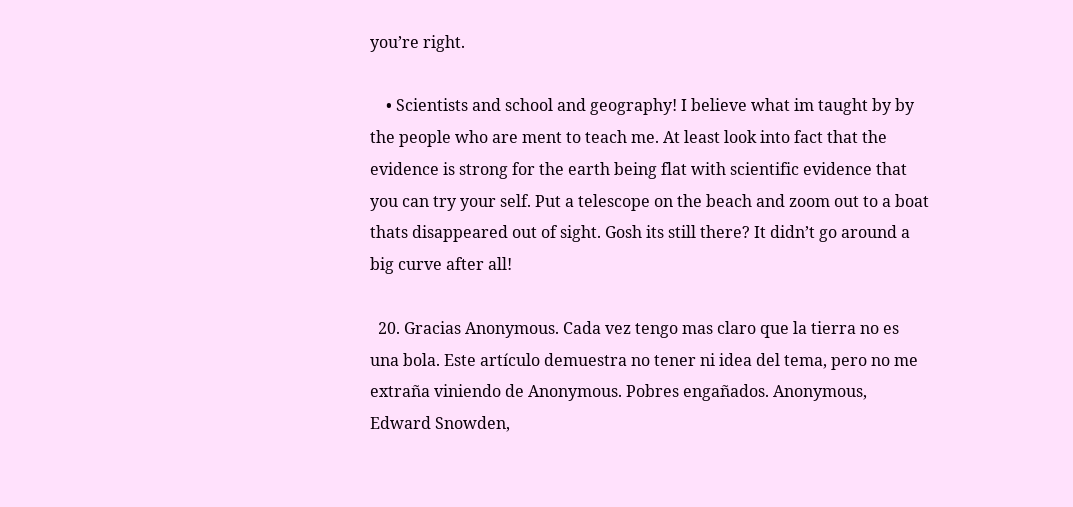you’re right.

    • Scientists and school and geography! I believe what im taught by by the people who are ment to teach me. At least look into fact that the evidence is strong for the earth being flat with scientific evidence that you can try your self. Put a telescope on the beach and zoom out to a boat thats disappeared out of sight. Gosh its still there? It didn’t go around a big curve after all!

  20. Gracias Anonymous. Cada vez tengo mas claro que la tierra no es una bola. Este artículo demuestra no tener ni idea del tema, pero no me extraña viniendo de Anonymous. Pobres engañados. Anonymous, Edward Snowden,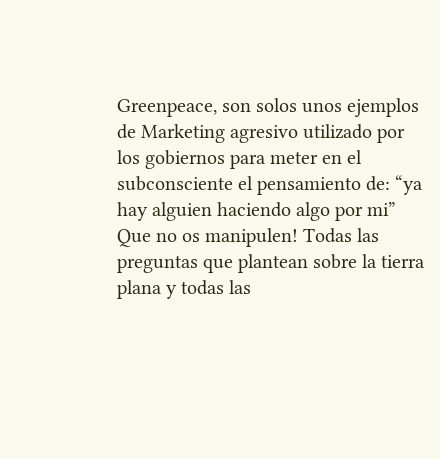Greenpeace, son solos unos ejemplos de Marketing agresivo utilizado por los gobiernos para meter en el subconsciente el pensamiento de: “ya hay alguien haciendo algo por mi” Que no os manipulen! Todas las preguntas que plantean sobre la tierra plana y todas las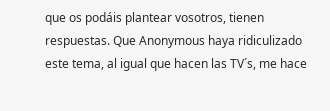que os podáis plantear vosotros, tienen respuestas. Que Anonymous haya ridiculizado este tema, al igual que hacen las TV´s, me hace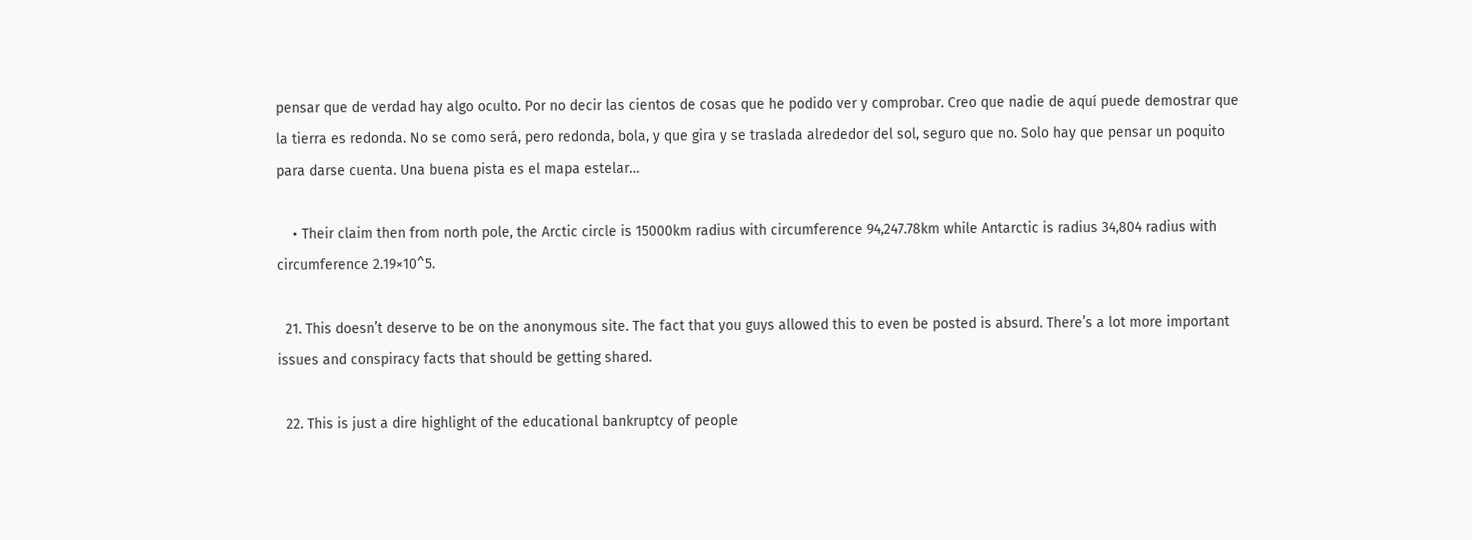pensar que de verdad hay algo oculto. Por no decir las cientos de cosas que he podido ver y comprobar. Creo que nadie de aquí puede demostrar que la tierra es redonda. No se como será, pero redonda, bola, y que gira y se traslada alrededor del sol, seguro que no. Solo hay que pensar un poquito para darse cuenta. Una buena pista es el mapa estelar…

    • Their claim then from north pole, the Arctic circle is 15000km radius with circumference 94,247.78km while Antarctic is radius 34,804 radius with circumference 2.19×10^5.

  21. This doesn’t deserve to be on the anonymous site. The fact that you guys allowed this to even be posted is absurd. There’s a lot more important issues and conspiracy facts that should be getting shared.

  22. This is just a dire highlight of the educational bankruptcy of people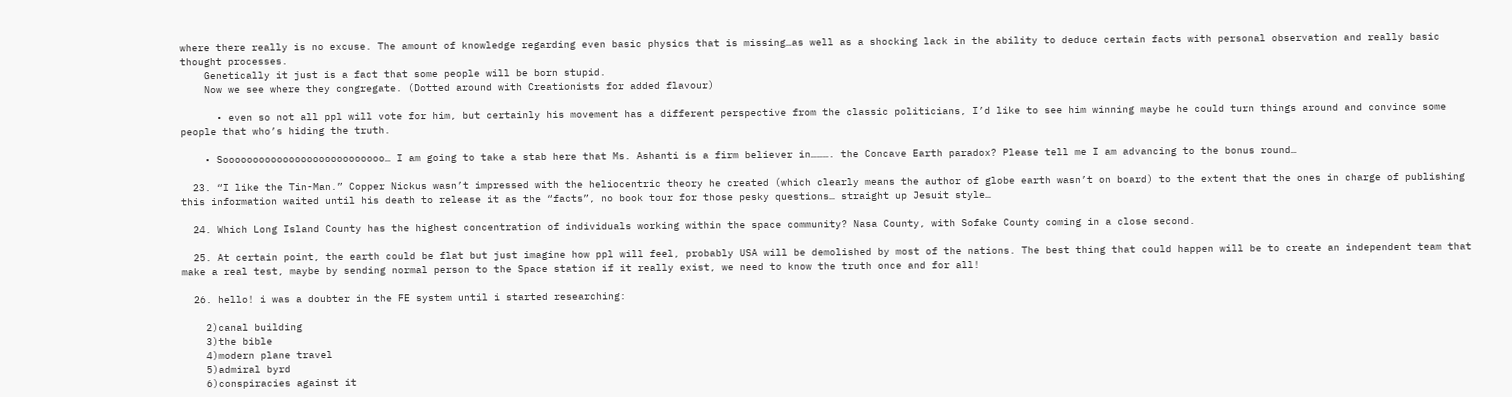where there really is no excuse. The amount of knowledge regarding even basic physics that is missing…as well as a shocking lack in the ability to deduce certain facts with personal observation and really basic thought processes.
    Genetically it just is a fact that some people will be born stupid.
    Now we see where they congregate. (Dotted around with Creationists for added flavour)

      • even so not all ppl will vote for him, but certainly his movement has a different perspective from the classic politicians, I’d like to see him winning maybe he could turn things around and convince some people that who’s hiding the truth.

    • Sooooooooooooooooooooooooooo… I am going to take a stab here that Ms. Ashanti is a firm believer in………. the Concave Earth paradox? Please tell me I am advancing to the bonus round…

  23. “I like the Tin-Man.” Copper Nickus wasn’t impressed with the heliocentric theory he created (which clearly means the author of globe earth wasn’t on board) to the extent that the ones in charge of publishing this information waited until his death to release it as the “facts”, no book tour for those pesky questions… straight up Jesuit style…

  24. Which Long Island County has the highest concentration of individuals working within the space community? Nasa County, with Sofake County coming in a close second.

  25. At certain point, the earth could be flat but just imagine how ppl will feel, probably USA will be demolished by most of the nations. The best thing that could happen will be to create an independent team that make a real test, maybe by sending normal person to the Space station if it really exist, we need to know the truth once and for all!

  26. hello! i was a doubter in the FE system until i started researching:

    2)canal building
    3)the bible
    4)modern plane travel
    5)admiral byrd
    6)conspiracies against it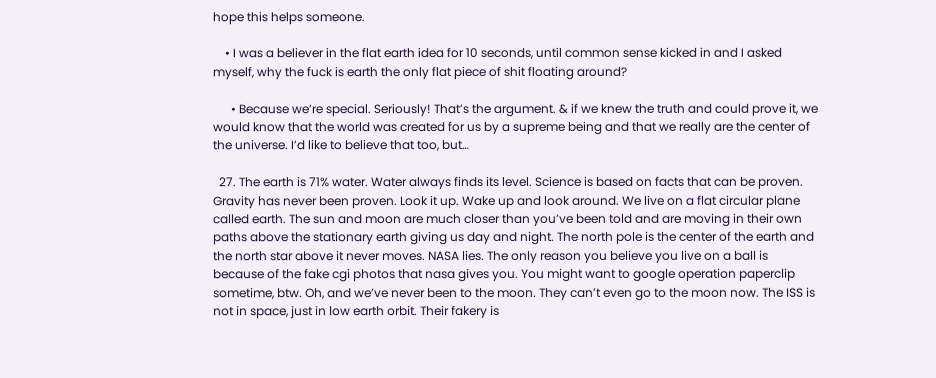hope this helps someone.

    • I was a believer in the flat earth idea for 10 seconds, until common sense kicked in and I asked myself, why the fuck is earth the only flat piece of shit floating around?

      • Because we’re special. Seriously! That’s the argument. & if we knew the truth and could prove it, we would know that the world was created for us by a supreme being and that we really are the center of the universe. I’d like to believe that too, but…

  27. The earth is 71% water. Water always finds its level. Science is based on facts that can be proven. Gravity has never been proven. Look it up. Wake up and look around. We live on a flat circular plane called earth. The sun and moon are much closer than you’ve been told and are moving in their own paths above the stationary earth giving us day and night. The north pole is the center of the earth and the north star above it never moves. NASA lies. The only reason you believe you live on a ball is because of the fake cgi photos that nasa gives you. You might want to google operation paperclip sometime, btw. Oh, and we’ve never been to the moon. They can’t even go to the moon now. The ISS is not in space, just in low earth orbit. Their fakery is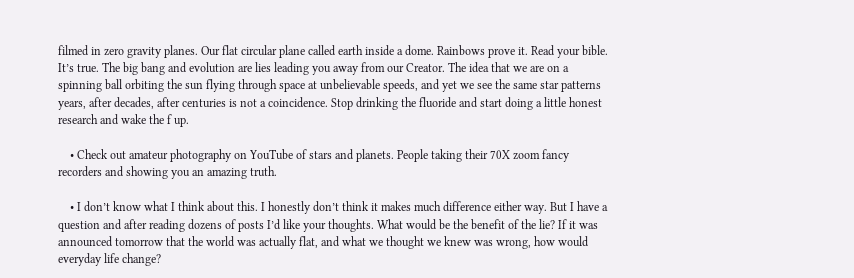filmed in zero gravity planes. Our flat circular plane called earth inside a dome. Rainbows prove it. Read your bible. It’s true. The big bang and evolution are lies leading you away from our Creator. The idea that we are on a spinning ball orbiting the sun flying through space at unbelievable speeds, and yet we see the same star patterns years, after decades, after centuries is not a coincidence. Stop drinking the fluoride and start doing a little honest research and wake the f up.

    • Check out amateur photography on YouTube of stars and planets. People taking their 70X zoom fancy recorders and showing you an amazing truth.

    • I don’t know what I think about this. I honestly don’t think it makes much difference either way. But I have a question and after reading dozens of posts I’d like your thoughts. What would be the benefit of the lie? If it was announced tomorrow that the world was actually flat, and what we thought we knew was wrong, how would everyday life change?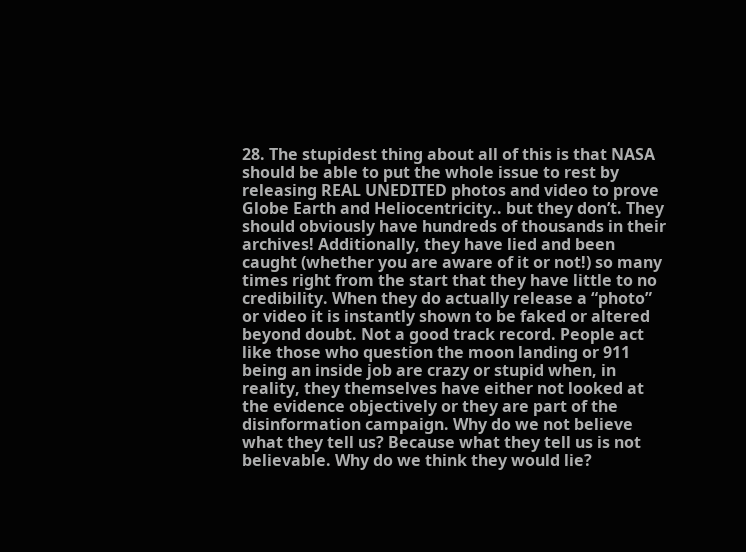28. The stupidest thing about all of this is that NASA should be able to put the whole issue to rest by releasing REAL UNEDITED photos and video to prove Globe Earth and Heliocentricity.. but they don’t. They should obviously have hundreds of thousands in their archives! Additionally, they have lied and been caught (whether you are aware of it or not!) so many times right from the start that they have little to no credibility. When they do actually release a “photo” or video it is instantly shown to be faked or altered beyond doubt. Not a good track record. People act like those who question the moon landing or 911 being an inside job are crazy or stupid when, in reality, they themselves have either not looked at the evidence objectively or they are part of the disinformation campaign. Why do we not believe what they tell us? Because what they tell us is not believable. Why do we think they would lie?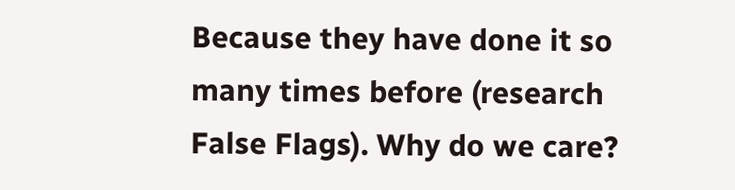Because they have done it so many times before (research False Flags). Why do we care?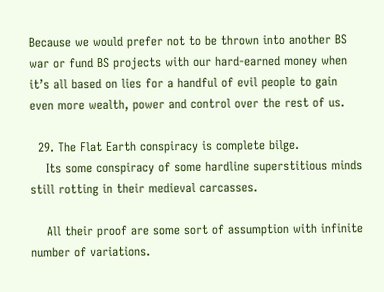Because we would prefer not to be thrown into another BS war or fund BS projects with our hard-earned money when it’s all based on lies for a handful of evil people to gain even more wealth, power and control over the rest of us.

  29. The Flat Earth conspiracy is complete bilge.
    Its some conspiracy of some hardline superstitious minds still rotting in their medieval carcasses.

    All their proof are some sort of assumption with infinite number of variations.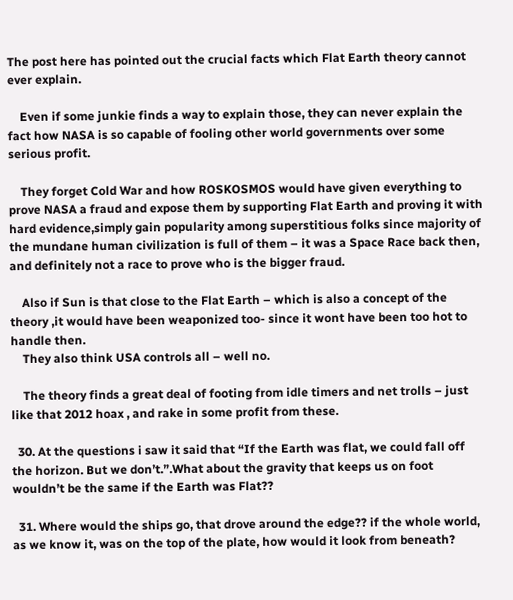The post here has pointed out the crucial facts which Flat Earth theory cannot ever explain.

    Even if some junkie finds a way to explain those, they can never explain the fact how NASA is so capable of fooling other world governments over some serious profit.

    They forget Cold War and how ROSKOSMOS would have given everything to prove NASA a fraud and expose them by supporting Flat Earth and proving it with hard evidence,simply gain popularity among superstitious folks since majority of the mundane human civilization is full of them – it was a Space Race back then, and definitely not a race to prove who is the bigger fraud.

    Also if Sun is that close to the Flat Earth – which is also a concept of the theory ,it would have been weaponized too- since it wont have been too hot to handle then.
    They also think USA controls all – well no.

    The theory finds a great deal of footing from idle timers and net trolls – just like that 2012 hoax , and rake in some profit from these.

  30. At the questions i saw it said that “If the Earth was flat, we could fall off the horizon. But we don’t.”.What about the gravity that keeps us on foot wouldn’t be the same if the Earth was Flat??

  31. Where would the ships go, that drove around the edge?? if the whole world, as we know it, was on the top of the plate, how would it look from beneath?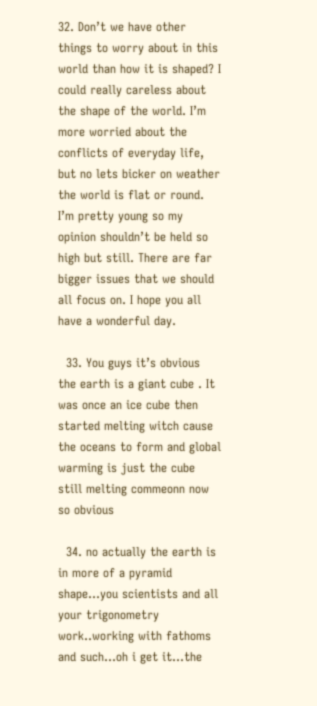32. Don’t we have other things to worry about in this world than how it is shaped? I could really careless about the shape of the world. I’m more worried about the conflicts of everyday life, but no lets bicker on weather the world is flat or round. I’m pretty young so my opinion shouldn’t be held so high but still. There are far bigger issues that we should all focus on. I hope you all have a wonderful day.

  33. You guys it’s obvious the earth is a giant cube . It was once an ice cube then started melting witch cause the oceans to form and global warming is just the cube still melting commeonn now so obvious

  34. no actually the earth is in more of a pyramid shape…you scientists and all your trigonometry work..working with fathoms and such…oh i get it…the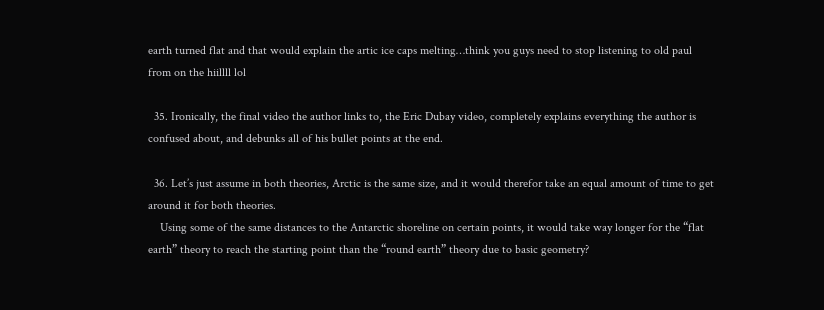earth turned flat and that would explain the artic ice caps melting…think you guys need to stop listening to old paul from on the hiillll lol

  35. Ironically, the final video the author links to, the Eric Dubay video, completely explains everything the author is confused about, and debunks all of his bullet points at the end.

  36. Let’s just assume in both theories, Arctic is the same size, and it would therefor take an equal amount of time to get around it for both theories.
    Using some of the same distances to the Antarctic shoreline on certain points, it would take way longer for the “flat earth” theory to reach the starting point than the “round earth” theory due to basic geometry?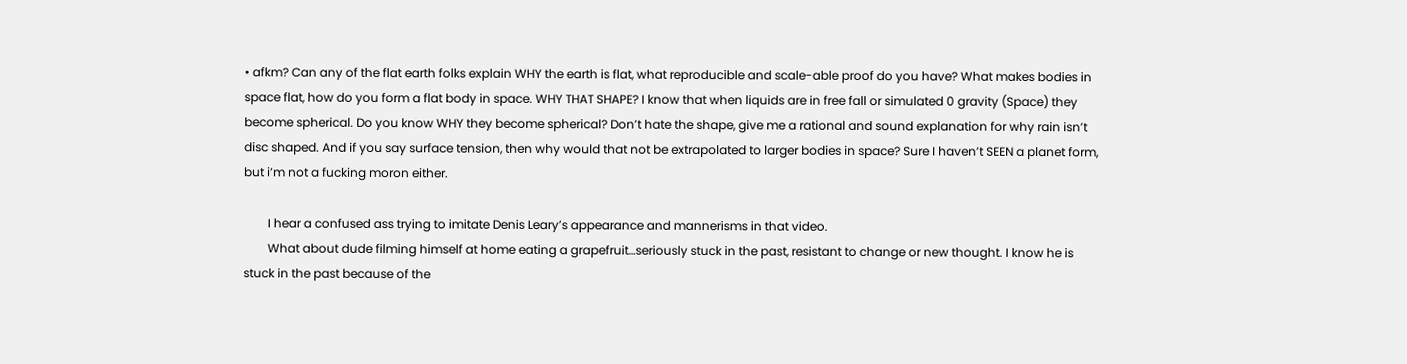• afkm? Can any of the flat earth folks explain WHY the earth is flat, what reproducible and scale-able proof do you have? What makes bodies in space flat, how do you form a flat body in space. WHY THAT SHAPE? I know that when liquids are in free fall or simulated 0 gravity (Space) they become spherical. Do you know WHY they become spherical? Don’t hate the shape, give me a rational and sound explanation for why rain isn’t disc shaped. And if you say surface tension, then why would that not be extrapolated to larger bodies in space? Sure I haven’t SEEN a planet form, but i’m not a fucking moron either.

        I hear a confused ass trying to imitate Denis Leary’s appearance and mannerisms in that video.
        What about dude filming himself at home eating a grapefruit…seriously stuck in the past, resistant to change or new thought. I know he is stuck in the past because of the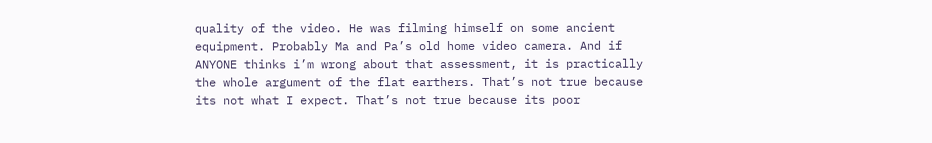quality of the video. He was filming himself on some ancient equipment. Probably Ma and Pa’s old home video camera. And if ANYONE thinks i’m wrong about that assessment, it is practically the whole argument of the flat earthers. That’s not true because its not what I expect. That’s not true because its poor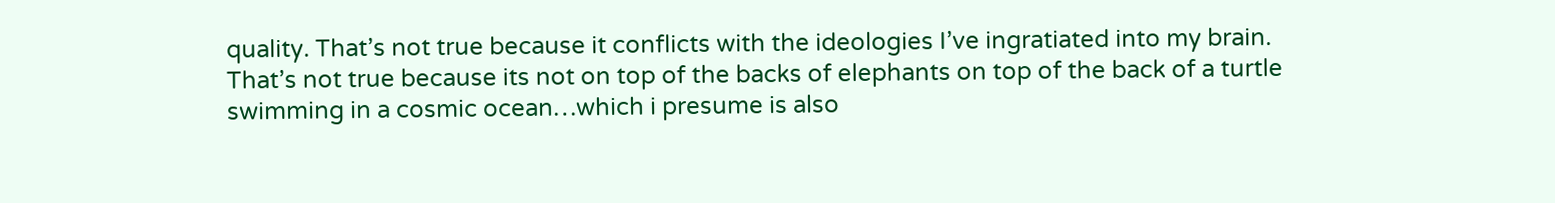quality. That’s not true because it conflicts with the ideologies I’ve ingratiated into my brain. That’s not true because its not on top of the backs of elephants on top of the back of a turtle swimming in a cosmic ocean…which i presume is also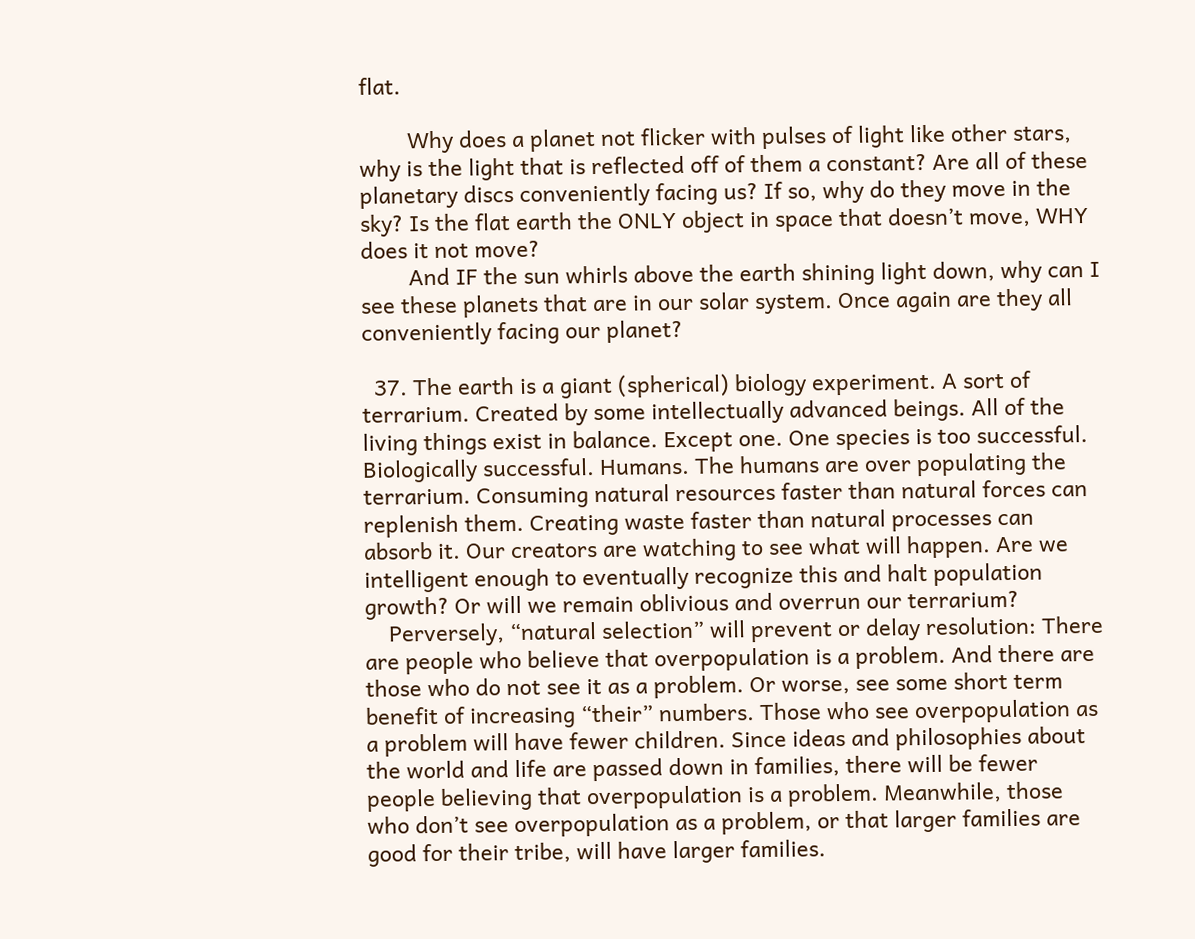flat.

        Why does a planet not flicker with pulses of light like other stars, why is the light that is reflected off of them a constant? Are all of these planetary discs conveniently facing us? If so, why do they move in the sky? Is the flat earth the ONLY object in space that doesn’t move, WHY does it not move?
        And IF the sun whirls above the earth shining light down, why can I see these planets that are in our solar system. Once again are they all conveniently facing our planet?

  37. The earth is a giant (spherical) biology experiment. A sort of terrarium. Created by some intellectually advanced beings. All of the living things exist in balance. Except one. One species is too successful. Biologically successful. Humans. The humans are over populating the terrarium. Consuming natural resources faster than natural forces can replenish them. Creating waste faster than natural processes can absorb it. Our creators are watching to see what will happen. Are we intelligent enough to eventually recognize this and halt population growth? Or will we remain oblivious and overrun our terrarium?
    Perversely, “natural selection” will prevent or delay resolution: There are people who believe that overpopulation is a problem. And there are those who do not see it as a problem. Or worse, see some short term benefit of increasing “their” numbers. Those who see overpopulation as a problem will have fewer children. Since ideas and philosophies about the world and life are passed down in families, there will be fewer people believing that overpopulation is a problem. Meanwhile, those who don’t see overpopulation as a problem, or that larger families are good for their tribe, will have larger families.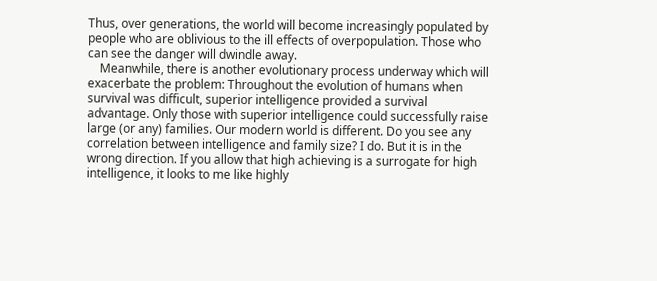Thus, over generations, the world will become increasingly populated by people who are oblivious to the ill effects of overpopulation. Those who can see the danger will dwindle away.
    Meanwhile, there is another evolutionary process underway which will exacerbate the problem: Throughout the evolution of humans when survival was difficult, superior intelligence provided a survival advantage. Only those with superior intelligence could successfully raise large (or any) families. Our modern world is different. Do you see any correlation between intelligence and family size? I do. But it is in the wrong direction. If you allow that high achieving is a surrogate for high intelligence, it looks to me like highly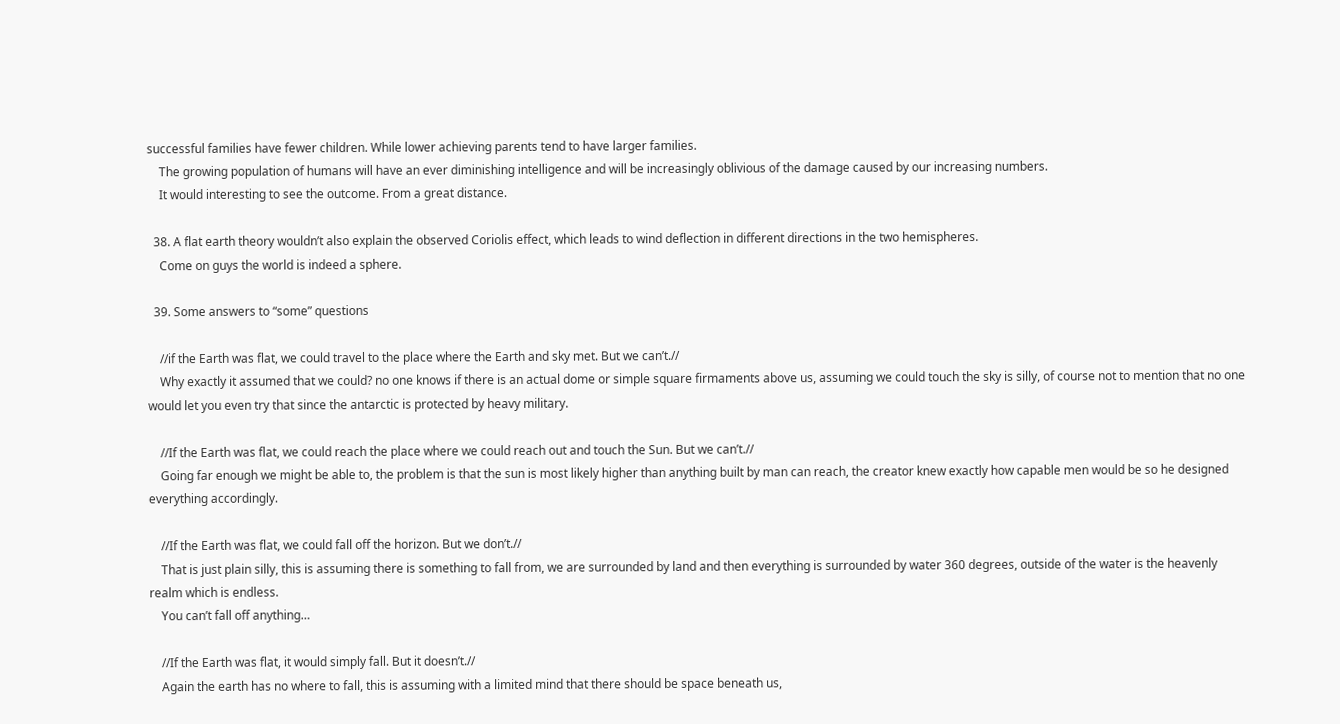successful families have fewer children. While lower achieving parents tend to have larger families.
    The growing population of humans will have an ever diminishing intelligence and will be increasingly oblivious of the damage caused by our increasing numbers.
    It would interesting to see the outcome. From a great distance.

  38. A flat earth theory wouldn’t also explain the observed Coriolis effect, which leads to wind deflection in different directions in the two hemispheres.
    Come on guys the world is indeed a sphere.

  39. Some answers to “some” questions

    //if the Earth was flat, we could travel to the place where the Earth and sky met. But we can’t.//
    Why exactly it assumed that we could? no one knows if there is an actual dome or simple square firmaments above us, assuming we could touch the sky is silly, of course not to mention that no one would let you even try that since the antarctic is protected by heavy military.

    //If the Earth was flat, we could reach the place where we could reach out and touch the Sun. But we can’t.//
    Going far enough we might be able to, the problem is that the sun is most likely higher than anything built by man can reach, the creator knew exactly how capable men would be so he designed everything accordingly.

    //If the Earth was flat, we could fall off the horizon. But we don’t.//
    That is just plain silly, this is assuming there is something to fall from, we are surrounded by land and then everything is surrounded by water 360 degrees, outside of the water is the heavenly realm which is endless.
    You can’t fall off anything…

    //If the Earth was flat, it would simply fall. But it doesn’t.//
    Again the earth has no where to fall, this is assuming with a limited mind that there should be space beneath us,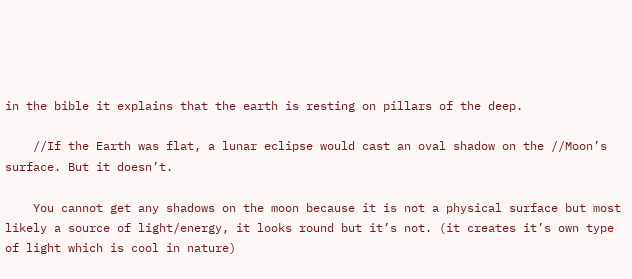in the bible it explains that the earth is resting on pillars of the deep.

    //If the Earth was flat, a lunar eclipse would cast an oval shadow on the //Moon’s surface. But it doesn’t.

    You cannot get any shadows on the moon because it is not a physical surface but most likely a source of light/energy, it looks round but it’s not. (it creates it’s own type of light which is cool in nature)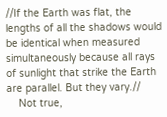//If the Earth was flat, the lengths of all the shadows would be identical when measured simultaneously because all rays of sunlight that strike the Earth are parallel. But they vary.//
    Not true,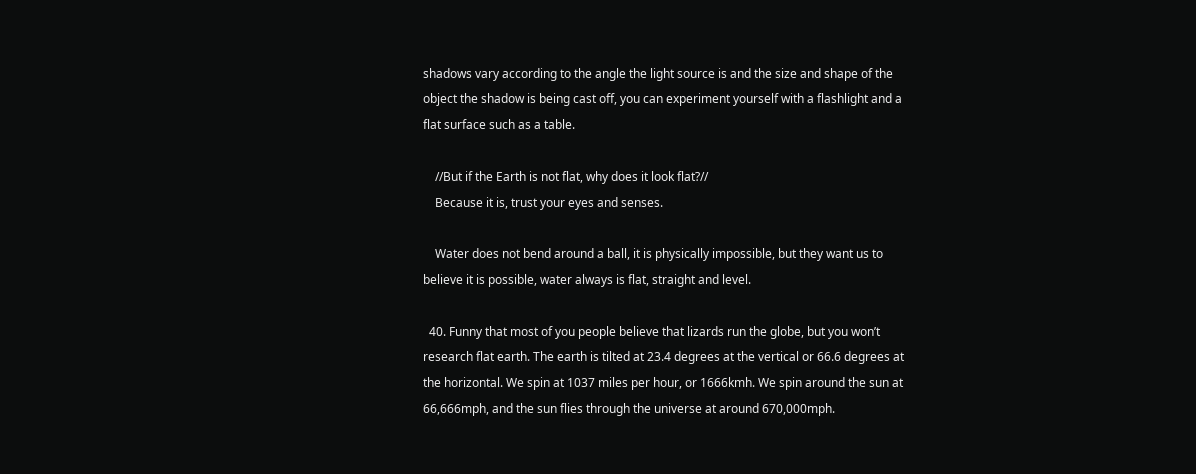shadows vary according to the angle the light source is and the size and shape of the object the shadow is being cast off, you can experiment yourself with a flashlight and a flat surface such as a table.

    //But if the Earth is not flat, why does it look flat?//
    Because it is, trust your eyes and senses.

    Water does not bend around a ball, it is physically impossible, but they want us to believe it is possible, water always is flat, straight and level.

  40. Funny that most of you people believe that lizards run the globe, but you won’t research flat earth. The earth is tilted at 23.4 degrees at the vertical or 66.6 degrees at the horizontal. We spin at 1037 miles per hour, or 1666kmh. We spin around the sun at 66,666mph, and the sun flies through the universe at around 670,000mph.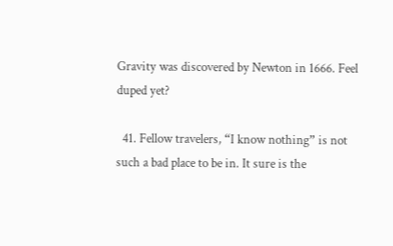Gravity was discovered by Newton in 1666. Feel duped yet?

  41. Fellow travelers, “I know nothing” is not such a bad place to be in. It sure is the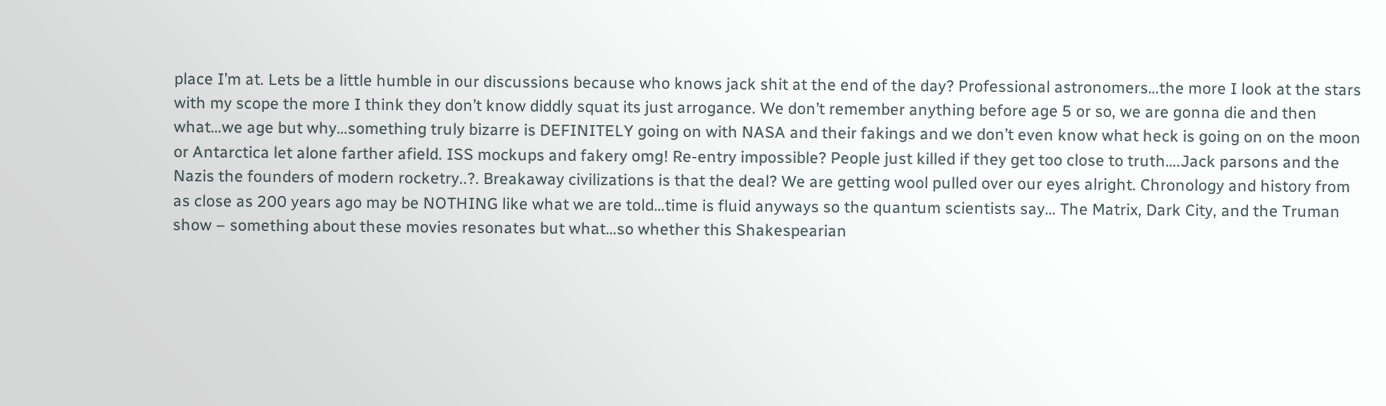place I’m at. Lets be a little humble in our discussions because who knows jack shit at the end of the day? Professional astronomers…the more I look at the stars with my scope the more I think they don’t know diddly squat its just arrogance. We don’t remember anything before age 5 or so, we are gonna die and then what…we age but why…something truly bizarre is DEFINITELY going on with NASA and their fakings and we don’t even know what heck is going on on the moon or Antarctica let alone farther afield. ISS mockups and fakery omg! Re-entry impossible? People just killed if they get too close to truth….Jack parsons and the Nazis the founders of modern rocketry..?. Breakaway civilizations is that the deal? We are getting wool pulled over our eyes alright. Chronology and history from as close as 200 years ago may be NOTHING like what we are told…time is fluid anyways so the quantum scientists say… The Matrix, Dark City, and the Truman show – something about these movies resonates but what…so whether this Shakespearian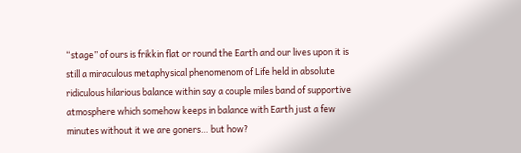“stage” of ours is frikkin flat or round the Earth and our lives upon it is still a miraculous metaphysical phenomenom of Life held in absolute ridiculous hilarious balance within say a couple miles band of supportive atmosphere which somehow keeps in balance with Earth just a few minutes without it we are goners… but how?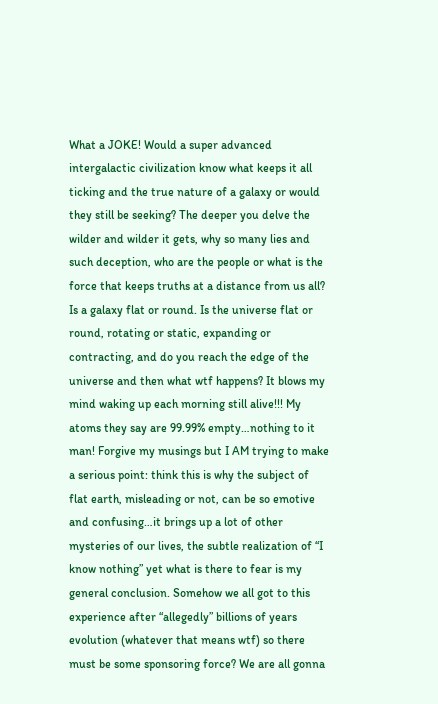What a JOKE! Would a super advanced intergalactic civilization know what keeps it all ticking and the true nature of a galaxy or would they still be seeking? The deeper you delve the wilder and wilder it gets, why so many lies and such deception, who are the people or what is the force that keeps truths at a distance from us all? Is a galaxy flat or round. Is the universe flat or round, rotating or static, expanding or contracting, and do you reach the edge of the universe and then what wtf happens? It blows my mind waking up each morning still alive!!! My atoms they say are 99.99% empty…nothing to it man! Forgive my musings but I AM trying to make a serious point: think this is why the subject of flat earth, misleading or not, can be so emotive and confusing…it brings up a lot of other mysteries of our lives, the subtle realization of “I know nothing” yet what is there to fear is my general conclusion. Somehow we all got to this experience after “allegedly” billions of years evolution (whatever that means wtf) so there must be some sponsoring force? We are all gonna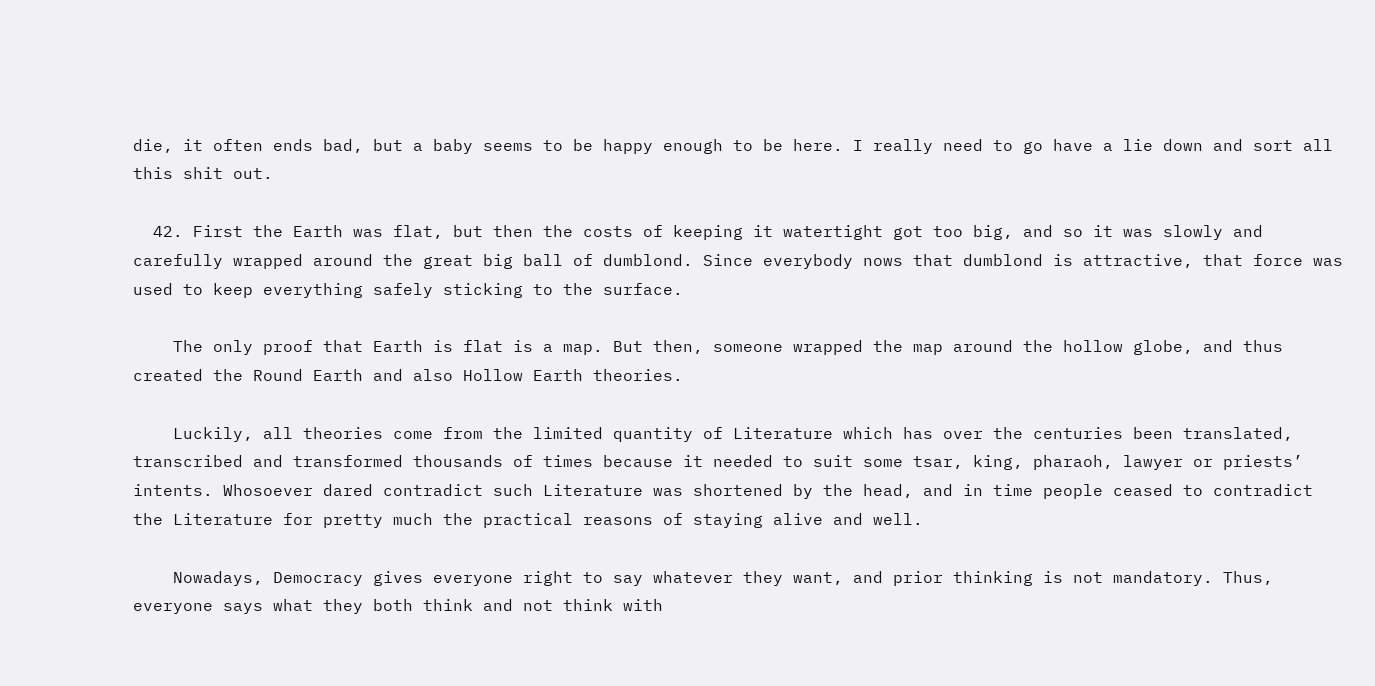die, it often ends bad, but a baby seems to be happy enough to be here. I really need to go have a lie down and sort all this shit out.

  42. First the Earth was flat, but then the costs of keeping it watertight got too big, and so it was slowly and carefully wrapped around the great big ball of dumblond. Since everybody nows that dumblond is attractive, that force was used to keep everything safely sticking to the surface.

    The only proof that Earth is flat is a map. But then, someone wrapped the map around the hollow globe, and thus created the Round Earth and also Hollow Earth theories.

    Luckily, all theories come from the limited quantity of Literature which has over the centuries been translated, transcribed and transformed thousands of times because it needed to suit some tsar, king, pharaoh, lawyer or priests’ intents. Whosoever dared contradict such Literature was shortened by the head, and in time people ceased to contradict the Literature for pretty much the practical reasons of staying alive and well.

    Nowadays, Democracy gives everyone right to say whatever they want, and prior thinking is not mandatory. Thus, everyone says what they both think and not think with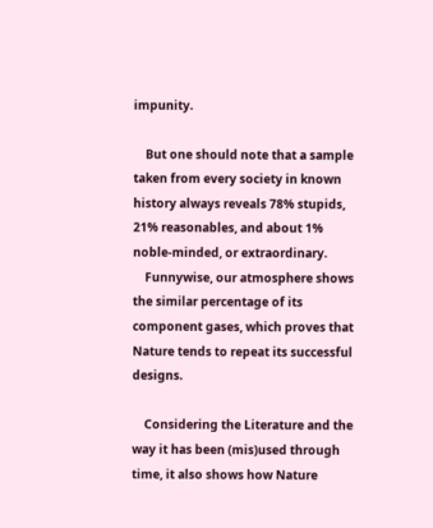impunity.

    But one should note that a sample taken from every society in known history always reveals 78% stupids, 21% reasonables, and about 1% noble-minded, or extraordinary.
    Funnywise, our atmosphere shows the similar percentage of its component gases, which proves that Nature tends to repeat its successful designs.

    Considering the Literature and the way it has been (mis)used through time, it also shows how Nature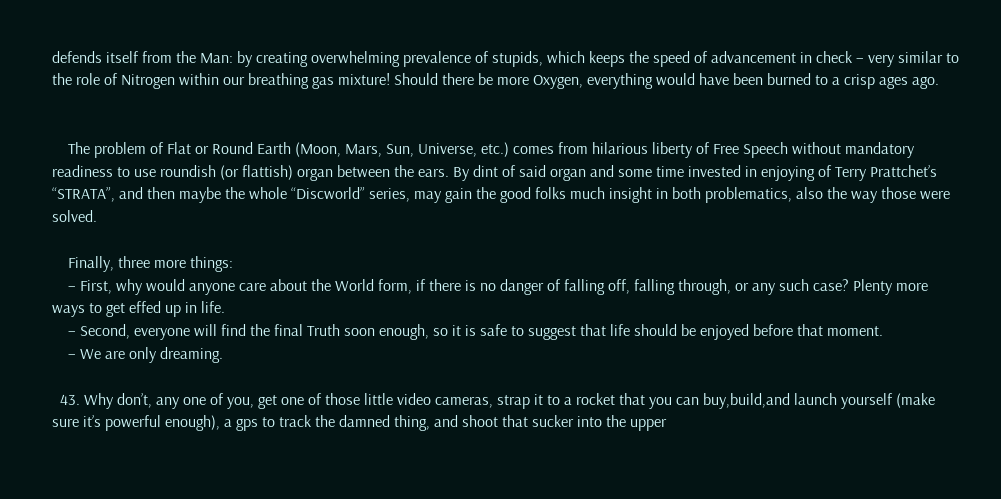defends itself from the Man: by creating overwhelming prevalence of stupids, which keeps the speed of advancement in check – very similar to the role of Nitrogen within our breathing gas mixture! Should there be more Oxygen, everything would have been burned to a crisp ages ago.


    The problem of Flat or Round Earth (Moon, Mars, Sun, Universe, etc.) comes from hilarious liberty of Free Speech without mandatory readiness to use roundish (or flattish) organ between the ears. By dint of said organ and some time invested in enjoying of Terry Prattchet’s “STRATA”, and then maybe the whole “Discworld” series, may gain the good folks much insight in both problematics, also the way those were solved.

    Finally, three more things:
    – First, why would anyone care about the World form, if there is no danger of falling off, falling through, or any such case? Plenty more ways to get effed up in life.
    – Second, everyone will find the final Truth soon enough, so it is safe to suggest that life should be enjoyed before that moment.
    – We are only dreaming.

  43. Why don’t, any one of you, get one of those little video cameras, strap it to a rocket that you can buy,build,and launch yourself (make sure it’s powerful enough), a gps to track the damned thing, and shoot that sucker into the upper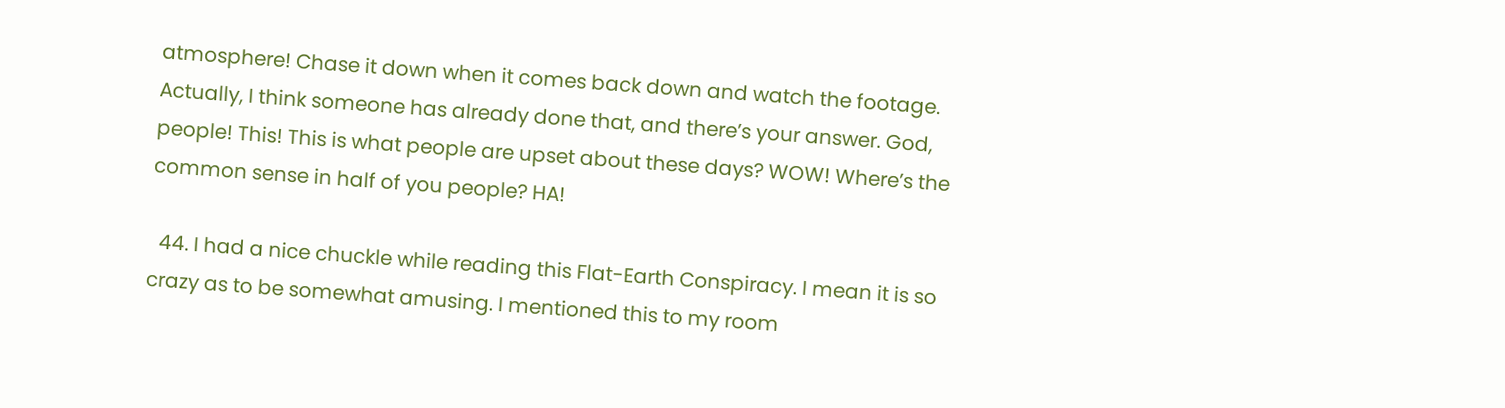atmosphere! Chase it down when it comes back down and watch the footage. Actually, I think someone has already done that, and there’s your answer. God, people! This! This is what people are upset about these days? WOW! Where’s the common sense in half of you people? HA!

  44. I had a nice chuckle while reading this Flat-Earth Conspiracy. I mean it is so crazy as to be somewhat amusing. I mentioned this to my room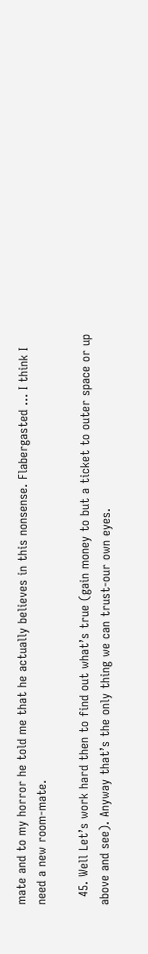mate and to my horror he told me that he actually believes in this nonsense. Flabergasted … I think I need a new room-mate.

  45. Well Let’s work hard then to find out what’s true (gain money to but a ticket to outer space or up above and see). Anyway that’s the only thing we can trust-our own eyes.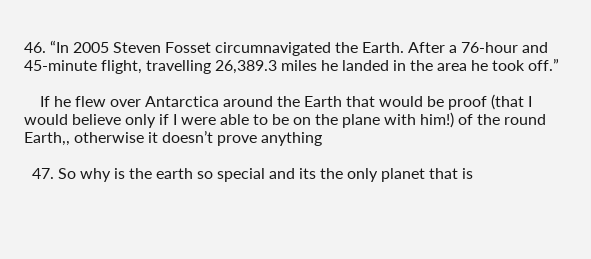46. “In 2005 Steven Fosset circumnavigated the Earth. After a 76-hour and 45-minute flight, travelling 26,389.3 miles he landed in the area he took off.”

    If he flew over Antarctica around the Earth that would be proof (that I would believe only if I were able to be on the plane with him!) of the round Earth,, otherwise it doesn’t prove anything

  47. So why is the earth so special and its the only planet that is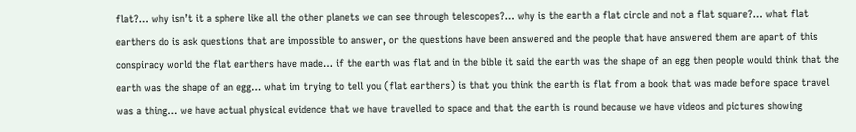flat?… why isn’t it a sphere like all the other planets we can see through telescopes?… why is the earth a flat circle and not a flat square?… what flat earthers do is ask questions that are impossible to answer, or the questions have been answered and the people that have answered them are apart of this conspiracy world the flat earthers have made… if the earth was flat and in the bible it said the earth was the shape of an egg then people would think that the earth was the shape of an egg… what im trying to tell you (flat earthers) is that you think the earth is flat from a book that was made before space travel was a thing… we have actual physical evidence that we have travelled to space and that the earth is round because we have videos and pictures showing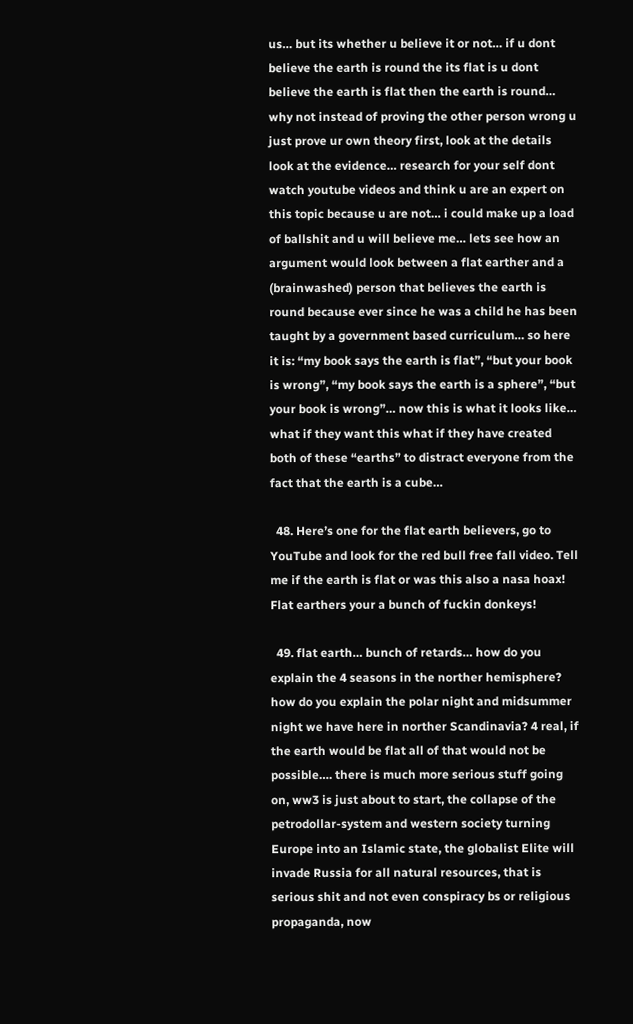us… but its whether u believe it or not… if u dont believe the earth is round the its flat is u dont believe the earth is flat then the earth is round… why not instead of proving the other person wrong u just prove ur own theory first, look at the details look at the evidence… research for your self dont watch youtube videos and think u are an expert on this topic because u are not… i could make up a load of ballshit and u will believe me… lets see how an argument would look between a flat earther and a (brainwashed) person that believes the earth is round because ever since he was a child he has been taught by a government based curriculum… so here it is: “my book says the earth is flat”, “but your book is wrong”, “my book says the earth is a sphere”, “but your book is wrong”… now this is what it looks like… what if they want this what if they have created both of these “earths” to distract everyone from the fact that the earth is a cube…

  48. Here’s one for the flat earth believers, go to YouTube and look for the red bull free fall video. Tell me if the earth is flat or was this also a nasa hoax! Flat earthers your a bunch of fuckin donkeys!

  49. flat earth… bunch of retards… how do you explain the 4 seasons in the norther hemisphere? how do you explain the polar night and midsummer night we have here in norther Scandinavia? 4 real, if the earth would be flat all of that would not be possible…. there is much more serious stuff going on, ww3 is just about to start, the collapse of the petrodollar-system and western society turning Europe into an Islamic state, the globalist Elite will invade Russia for all natural resources, that is serious shit and not even conspiracy bs or religious propaganda, now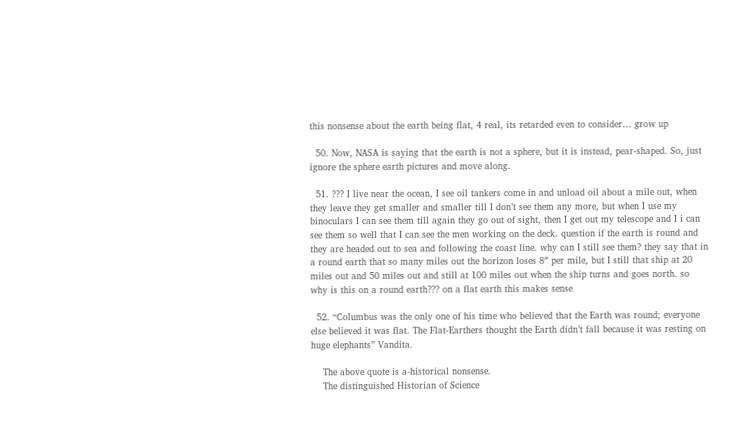this nonsense about the earth being flat, 4 real, its retarded even to consider… grow up

  50. Now, NASA is saying that the earth is not a sphere, but it is instead, pear-shaped. So, just ignore the sphere earth pictures and move along.

  51. ??? I live near the ocean, I see oil tankers come in and unload oil about a mile out, when they leave they get smaller and smaller till I don’t see them any more, but when I use my binoculars I can see them till again they go out of sight, then I get out my telescope and I i can see them so well that I can see the men working on the deck. question if the earth is round and they are headed out to sea and following the coast line. why can I still see them? they say that in a round earth that so many miles out the horizon loses 8″ per mile, but I still that ship at 20 miles out and 50 miles out and still at 100 miles out when the ship turns and goes north. so why is this on a round earth??? on a flat earth this makes sense

  52. “Columbus was the only one of his time who believed that the Earth was round; everyone else believed it was flat. The Flat-Earthers thought the Earth didn’t fall because it was resting on huge elephants” Vandita.

    The above quote is a-historical nonsense.
    The distinguished Historian of Science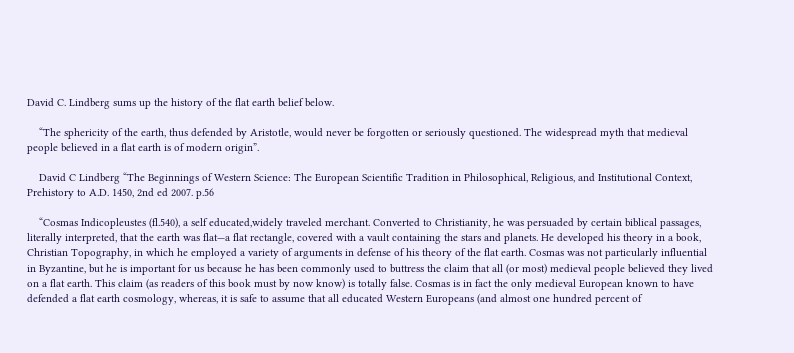David C. Lindberg sums up the history of the flat earth belief below.

    “The sphericity of the earth, thus defended by Aristotle, would never be forgotten or seriously questioned. The widespread myth that medieval people believed in a flat earth is of modern origin”.

    David C Lindberg “The Beginnings of Western Science: The European Scientific Tradition in Philosophical, Religious, and Institutional Context, Prehistory to A.D. 1450, 2nd ed 2007. p.56

    “Cosmas Indicopleustes (fl.540), a self educated,widely traveled merchant. Converted to Christianity, he was persuaded by certain biblical passages, literally interpreted, that the earth was flat—a flat rectangle, covered with a vault containing the stars and planets. He developed his theory in a book, Christian Topography, in which he employed a variety of arguments in defense of his theory of the flat earth. Cosmas was not particularly influential in Byzantine, but he is important for us because he has been commonly used to buttress the claim that all (or most) medieval people believed they lived on a flat earth. This claim (as readers of this book must by now know) is totally false. Cosmas is in fact the only medieval European known to have defended a flat earth cosmology, whereas, it is safe to assume that all educated Western Europeans (and almost one hundred percent of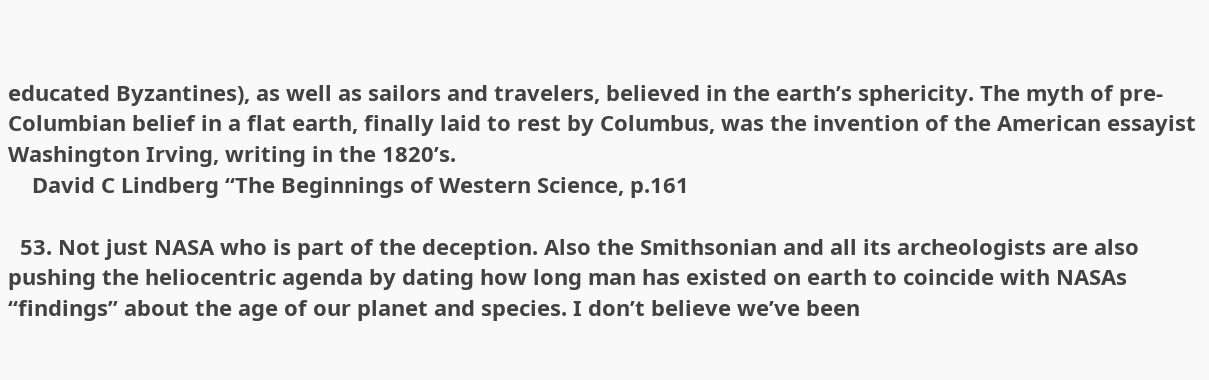educated Byzantines), as well as sailors and travelers, believed in the earth’s sphericity. The myth of pre-Columbian belief in a flat earth, finally laid to rest by Columbus, was the invention of the American essayist Washington Irving, writing in the 1820’s.
    David C Lindberg “The Beginnings of Western Science, p.161

  53. Not just NASA who is part of the deception. Also the Smithsonian and all its archeologists are also pushing the heliocentric agenda by dating how long man has existed on earth to coincide with NASAs “findings” about the age of our planet and species. I don’t believe we’ve been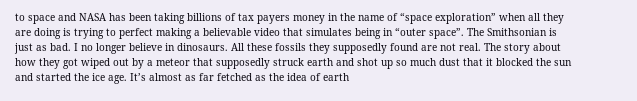to space and NASA has been taking billions of tax payers money in the name of “space exploration” when all they are doing is trying to perfect making a believable video that simulates being in “outer space”. The Smithsonian is just as bad. I no longer believe in dinosaurs. All these fossils they supposedly found are not real. The story about how they got wiped out by a meteor that supposedly struck earth and shot up so much dust that it blocked the sun and started the ice age. It’s almost as far fetched as the idea of earth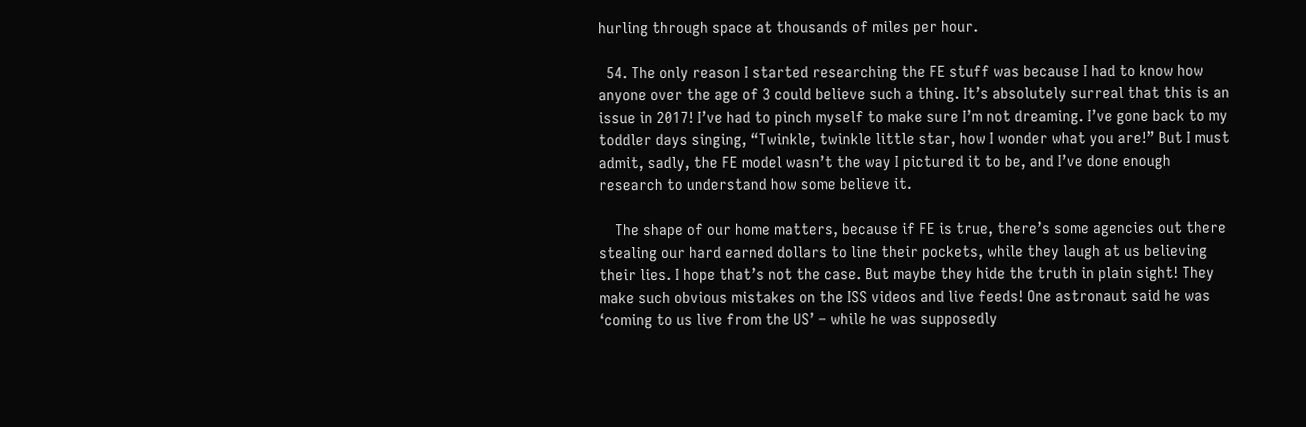hurling through space at thousands of miles per hour.

  54. The only reason I started researching the FE stuff was because I had to know how anyone over the age of 3 could believe such a thing. It’s absolutely surreal that this is an issue in 2017! I’ve had to pinch myself to make sure I’m not dreaming. I’ve gone back to my toddler days singing, “Twinkle, twinkle little star, how I wonder what you are!” But I must admit, sadly, the FE model wasn’t the way I pictured it to be, and I’ve done enough research to understand how some believe it.

    The shape of our home matters, because if FE is true, there’s some agencies out there stealing our hard earned dollars to line their pockets, while they laugh at us believing their lies. I hope that’s not the case. But maybe they hide the truth in plain sight! They make such obvious mistakes on the ISS videos and live feeds! One astronaut said he was ‘coming to us live from the US’ – while he was supposedly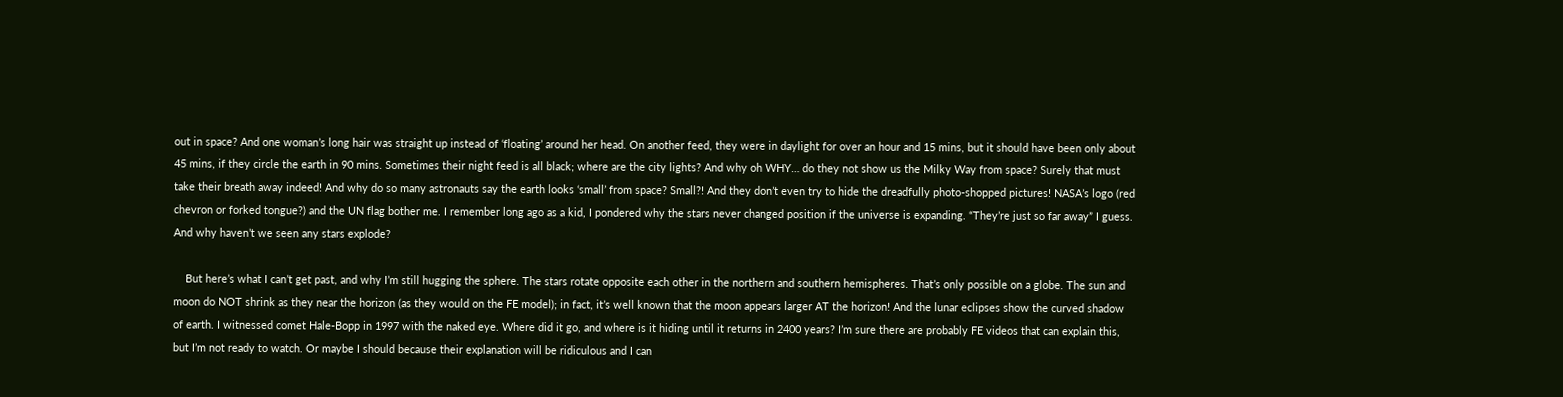out in space? And one woman’s long hair was straight up instead of ‘floating’ around her head. On another feed, they were in daylight for over an hour and 15 mins, but it should have been only about 45 mins, if they circle the earth in 90 mins. Sometimes their night feed is all black; where are the city lights? And why oh WHY… do they not show us the Milky Way from space? Surely that must take their breath away indeed! And why do so many astronauts say the earth looks ‘small’ from space? Small?! And they don’t even try to hide the dreadfully photo-shopped pictures! NASA’s logo (red chevron or forked tongue?) and the UN flag bother me. I remember long ago as a kid, I pondered why the stars never changed position if the universe is expanding. “They’re just so far away” I guess. And why haven’t we seen any stars explode?

    But here’s what I can’t get past, and why I’m still hugging the sphere. The stars rotate opposite each other in the northern and southern hemispheres. That’s only possible on a globe. The sun and moon do NOT shrink as they near the horizon (as they would on the FE model); in fact, it’s well known that the moon appears larger AT the horizon! And the lunar eclipses show the curved shadow of earth. I witnessed comet Hale-Bopp in 1997 with the naked eye. Where did it go, and where is it hiding until it returns in 2400 years? I’m sure there are probably FE videos that can explain this, but I’m not ready to watch. Or maybe I should because their explanation will be ridiculous and I can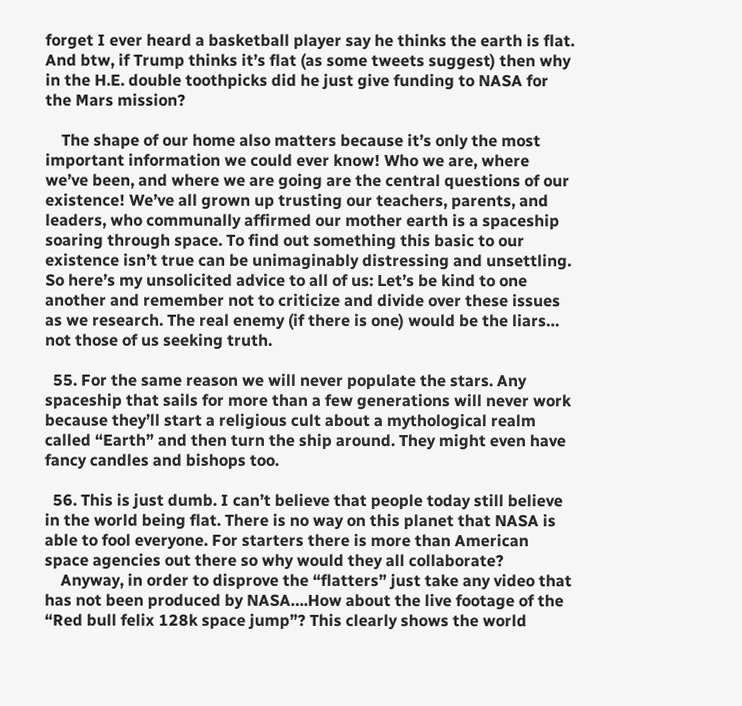forget I ever heard a basketball player say he thinks the earth is flat. And btw, if Trump thinks it’s flat (as some tweets suggest) then why in the H.E. double toothpicks did he just give funding to NASA for the Mars mission?

    The shape of our home also matters because it’s only the most important information we could ever know! Who we are, where we’ve been, and where we are going are the central questions of our existence! We’ve all grown up trusting our teachers, parents, and leaders, who communally affirmed our mother earth is a spaceship soaring through space. To find out something this basic to our existence isn’t true can be unimaginably distressing and unsettling. So here’s my unsolicited advice to all of us: Let’s be kind to one another and remember not to criticize and divide over these issues as we research. The real enemy (if there is one) would be the liars… not those of us seeking truth.

  55. For the same reason we will never populate the stars. Any spaceship that sails for more than a few generations will never work because they’ll start a religious cult about a mythological realm called “Earth” and then turn the ship around. They might even have fancy candles and bishops too.

  56. This is just dumb. I can’t believe that people today still believe in the world being flat. There is no way on this planet that NASA is able to fool everyone. For starters there is more than American space agencies out there so why would they all collaborate?
    Anyway, in order to disprove the “flatters” just take any video that has not been produced by NASA….How about the live footage of the “Red bull felix 128k space jump”? This clearly shows the world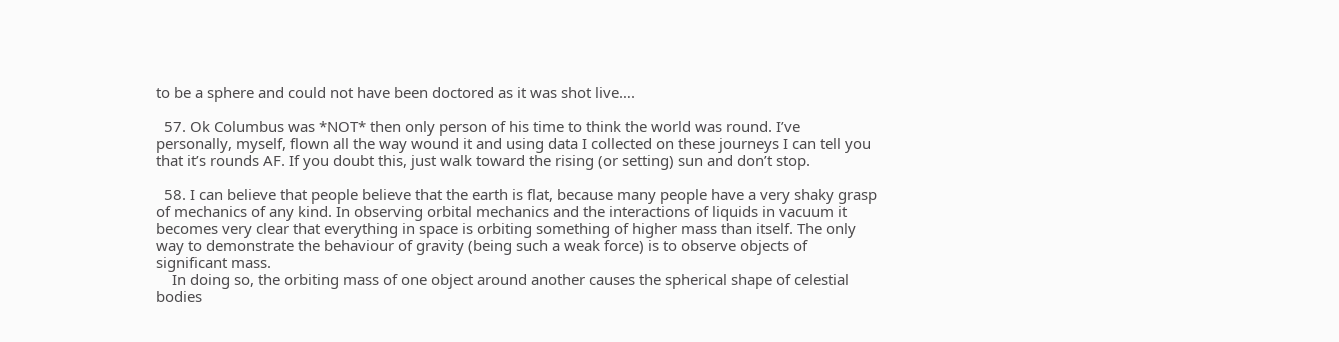to be a sphere and could not have been doctored as it was shot live….

  57. Ok Columbus was *NOT* then only person of his time to think the world was round. I’ve personally, myself, flown all the way wound it and using data I collected on these journeys I can tell you that it’s rounds AF. If you doubt this, just walk toward the rising (or setting) sun and don’t stop.

  58. I can believe that people believe that the earth is flat, because many people have a very shaky grasp of mechanics of any kind. In observing orbital mechanics and the interactions of liquids in vacuum it becomes very clear that everything in space is orbiting something of higher mass than itself. The only way to demonstrate the behaviour of gravity (being such a weak force) is to observe objects of significant mass.
    In doing so, the orbiting mass of one object around another causes the spherical shape of celestial bodies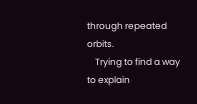through repeated orbits.
    Trying to find a way to explain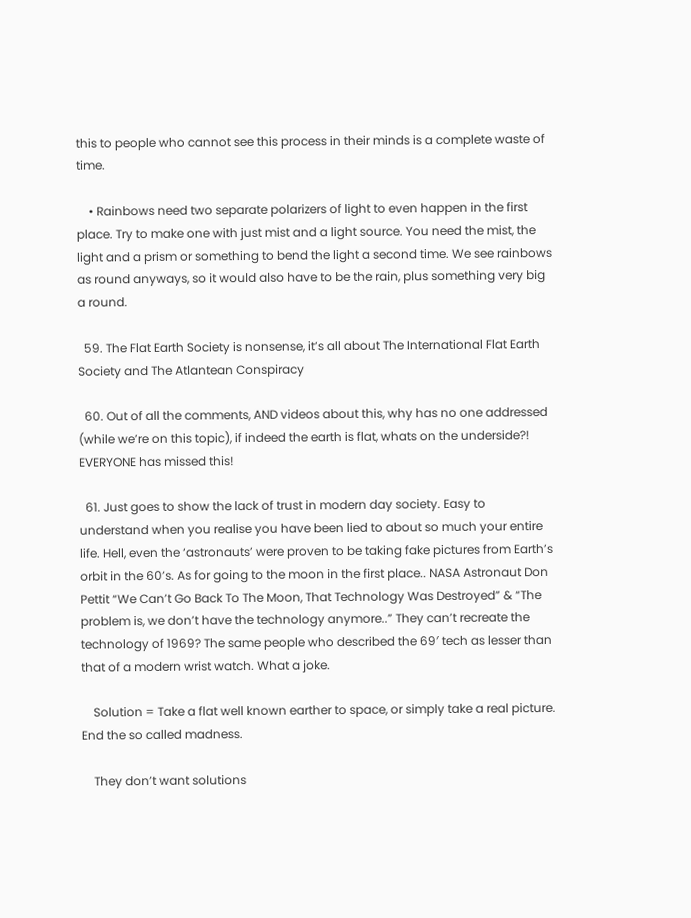this to people who cannot see this process in their minds is a complete waste of time.

    • Rainbows need two separate polarizers of light to even happen in the first place. Try to make one with just mist and a light source. You need the mist, the light and a prism or something to bend the light a second time. We see rainbows as round anyways, so it would also have to be the rain, plus something very big a round.

  59. The Flat Earth Society is nonsense, it’s all about The International Flat Earth Society and The Atlantean Conspiracy

  60. Out of all the comments, AND videos about this, why has no one addressed (while we’re on this topic), if indeed the earth is flat, whats on the underside?! EVERYONE has missed this!

  61. Just goes to show the lack of trust in modern day society. Easy to understand when you realise you have been lied to about so much your entire life. Hell, even the ‘astronauts’ were proven to be taking fake pictures from Earth’s orbit in the 60’s. As for going to the moon in the first place.. NASA Astronaut Don Pettit “We Can’t Go Back To The Moon, That Technology Was Destroyed” & “The problem is, we don’t have the technology anymore..” They can’t recreate the technology of 1969? The same people who described the 69′ tech as lesser than that of a modern wrist watch. What a joke.

    Solution = Take a flat well known earther to space, or simply take a real picture. End the so called madness.

    They don’t want solutions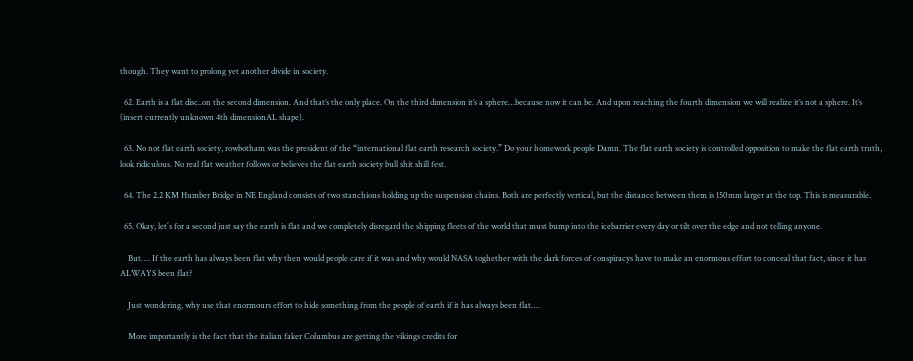though. They want to prolong yet another divide in society.

  62. Earth is a flat disc..on the second dimension. And that’s the only place. On the third dimension it’s a sphere…because now it can be. And upon reaching the fourth dimension we will realize it’s not a sphere. It’s (insert currently unknown 4th dimensionAL shape).

  63. No not flat earth society, rowbotham was the president of the “international flat earth research society.” Do your homework people Damn. The flat earth society is controlled opposition to make the flat earth truth, look ridiculous. No real flat weather follows or believes the flat earth society bull shit shill fest.

  64. The 2.2 KM Humber Bridge in NE England consists of two stanchions holding up the suspension chains. Both are perfectly vertical, but the distance between them is 150mm larger at the top. This is measurable.

  65. Okay, let´s for a second just say the earth is flat and we completely disregard the shipping fleets of the world that must bump into the icebarrier every day or tilt over the edge and not telling anyone.

    But…. If the earth has always been flat why then would people care if it was and why would NASA toghether with the dark forces of conspiracys have to make an enormous effort to conceal that fact, since it has ALWAYS been flat?

    Just wondering, why use that enormours effort to hide something from the people of earth if it has always been flat….

    More importantly is the fact that the italian faker Columbus are getting the vikings credits for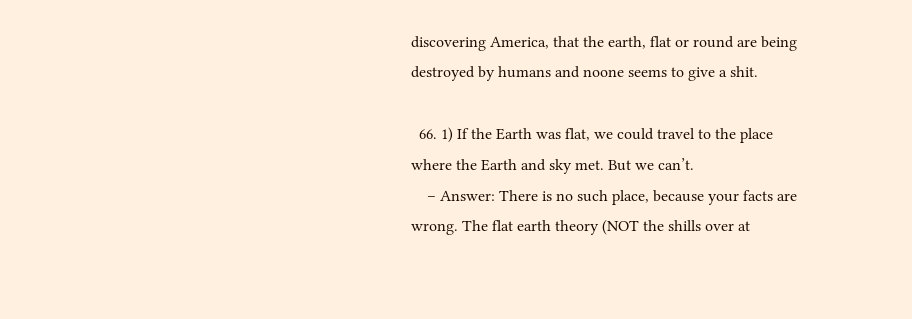discovering America, that the earth, flat or round are being destroyed by humans and noone seems to give a shit.

  66. 1) If the Earth was flat, we could travel to the place where the Earth and sky met. But we can’t.
    – Answer: There is no such place, because your facts are wrong. The flat earth theory (NOT the shills over at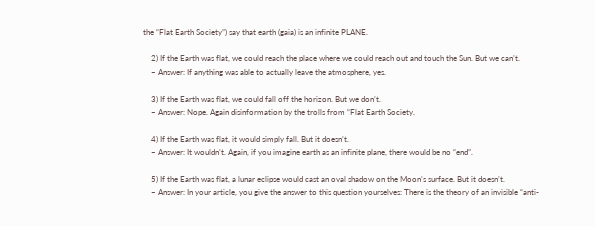the “Flat Earth Society”) say that earth (gaia) is an infinite PLANE.

    2) If the Earth was flat, we could reach the place where we could reach out and touch the Sun. But we can’t.
    – Answer: If anything was able to actually leave the atmosphere, yes.

    3) If the Earth was flat, we could fall off the horizon. But we don’t.
    – Answer: Nope. Again disinformation by the trolls from “Flat Earth Society.

    4) If the Earth was flat, it would simply fall. But it doesn’t.
    – Answer: It wouldn’t. Again, if you imagine earth as an infinite plane, there would be no “end”.

    5) If the Earth was flat, a lunar eclipse would cast an oval shadow on the Moon’s surface. But it doesn’t.
    – Answer: In your article, you give the answer to this question yourselves: There is the theory of an invisible “anti-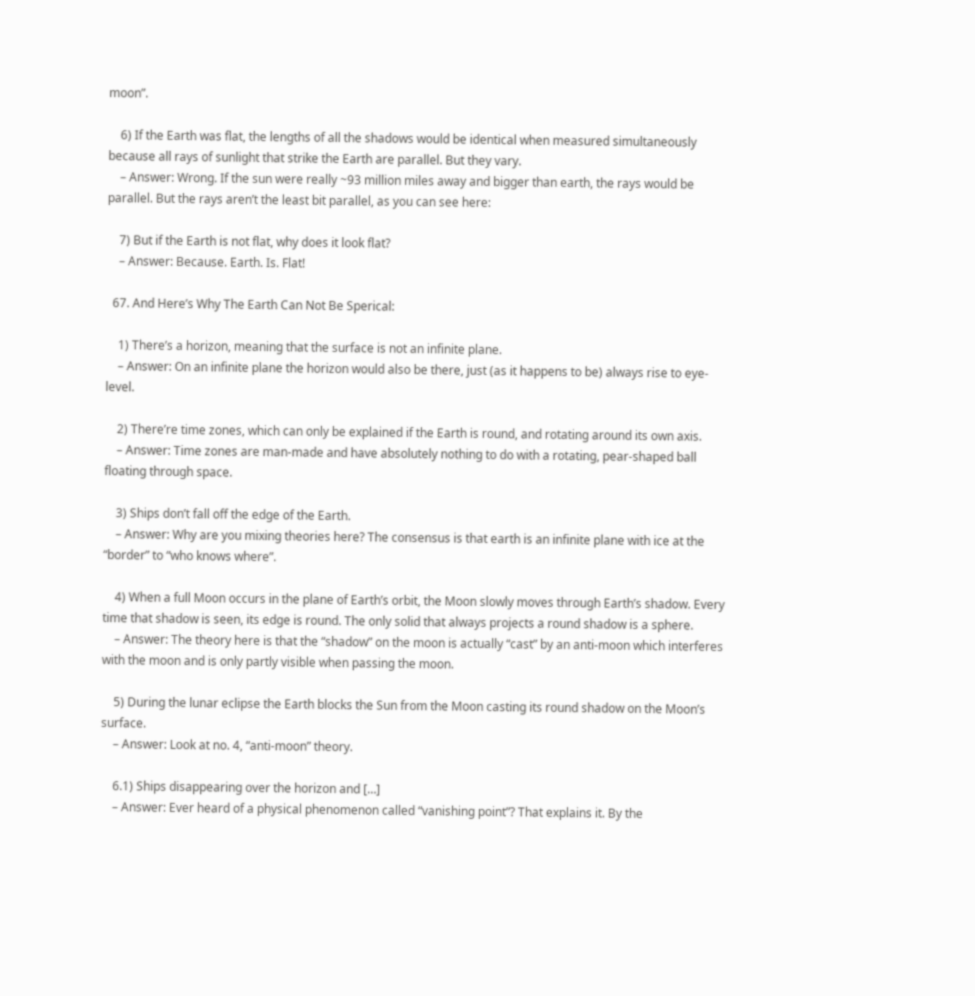moon”.

    6) If the Earth was flat, the lengths of all the shadows would be identical when measured simultaneously because all rays of sunlight that strike the Earth are parallel. But they vary.
    – Answer: Wrong. If the sun were really ~93 million miles away and bigger than earth, the rays would be parallel. But the rays aren’t the least bit parallel, as you can see here:

    7) But if the Earth is not flat, why does it look flat?
    – Answer: Because. Earth. Is. Flat!

  67. And Here’s Why The Earth Can Not Be Sperical:

    1) There’s a horizon, meaning that the surface is not an infinite plane.
    – Answer: On an infinite plane the horizon would also be there, just (as it happens to be) always rise to eye-level.

    2) There’re time zones, which can only be explained if the Earth is round, and rotating around its own axis.
    – Answer: Time zones are man-made and have absolutely nothing to do with a rotating, pear-shaped ball floating through space.

    3) Ships don’t fall off the edge of the Earth.
    – Answer: Why are you mixing theories here? The consensus is that earth is an infinite plane with ice at the “border” to “who knows where”.

    4) When a full Moon occurs in the plane of Earth’s orbit, the Moon slowly moves through Earth’s shadow. Every time that shadow is seen, its edge is round. The only solid that always projects a round shadow is a sphere.
    – Answer: The theory here is that the “shadow” on the moon is actually “cast” by an anti-moon which interferes with the moon and is only partly visible when passing the moon.

    5) During the lunar eclipse the Earth blocks the Sun from the Moon casting its round shadow on the Moon’s surface.
    – Answer: Look at no. 4, “anti-moon” theory.

    6.1) Ships disappearing over the horizon and […]
    – Answer: Ever heard of a physical phenomenon called “vanishing point”? That explains it. By the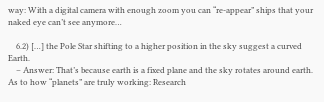way: With a digital camera with enough zoom you can “re-appear” ships that your naked eye can’t see anymore…

    6.2) […] the Pole Star shifting to a higher position in the sky suggest a curved Earth.
    – Answer: That’s because earth is a fixed plane and the sky rotates around earth. As to how “planets” are truly working: Research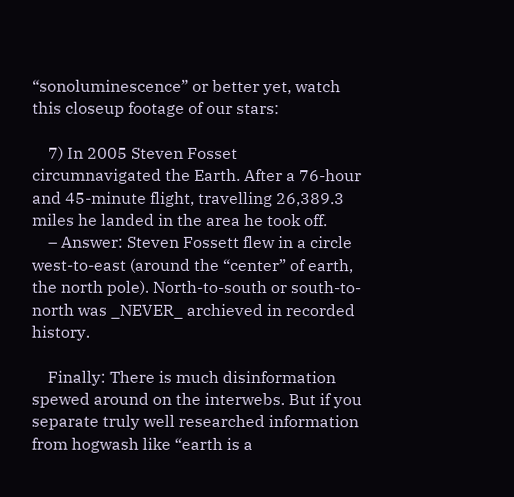“sonoluminescence” or better yet, watch this closeup footage of our stars:

    7) In 2005 Steven Fosset circumnavigated the Earth. After a 76-hour and 45-minute flight, travelling 26,389.3 miles he landed in the area he took off.
    – Answer: Steven Fossett flew in a circle west-to-east (around the “center” of earth, the north pole). North-to-south or south-to-north was _NEVER_ archieved in recorded history.

    Finally: There is much disinformation spewed around on the interwebs. But if you separate truly well researched information from hogwash like “earth is a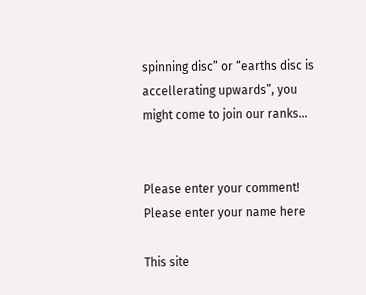spinning disc” or “earths disc is accellerating upwards”, you might come to join our ranks…


Please enter your comment!
Please enter your name here

This site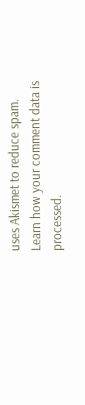uses Akismet to reduce spam. Learn how your comment data is processed.